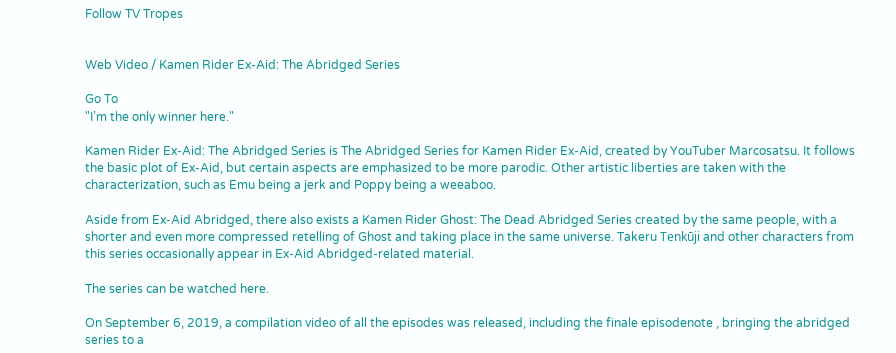Follow TV Tropes


Web Video / Kamen Rider Ex-Aid: The Abridged Series

Go To
"I’m the only winner here."

Kamen Rider Ex-Aid: The Abridged Series is The Abridged Series for Kamen Rider Ex-Aid, created by YouTuber Marcosatsu. It follows the basic plot of Ex-Aid, but certain aspects are emphasized to be more parodic. Other artistic liberties are taken with the characterization, such as Emu being a jerk and Poppy being a weeaboo.

Aside from Ex-Aid Abridged, there also exists a Kamen Rider Ghost: The Dead Abridged Series created by the same people, with a shorter and even more compressed retelling of Ghost and taking place in the same universe. Takeru Tenkūji and other characters from this series occasionally appear in Ex-Aid Abridged-related material.

The series can be watched here.

On September 6, 2019, a compilation video of all the episodes was released, including the finale episodenote , bringing the abridged series to a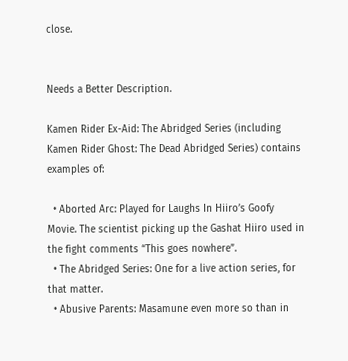close.


Needs a Better Description.

Kamen Rider Ex-Aid: The Abridged Series (including Kamen Rider Ghost: The Dead Abridged Series) contains examples of:

  • Aborted Arc: Played for Laughs In Hiiro’s Goofy Movie. The scientist picking up the Gashat Hiiro used in the fight comments “This goes nowhere”.
  • The Abridged Series: One for a live action series, for that matter.
  • Abusive Parents: Masamune even more so than in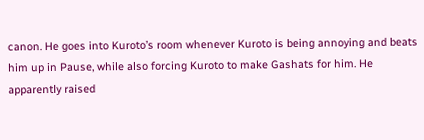canon. He goes into Kuroto’s room whenever Kuroto is being annoying and beats him up in Pause, while also forcing Kuroto to make Gashats for him. He apparently raised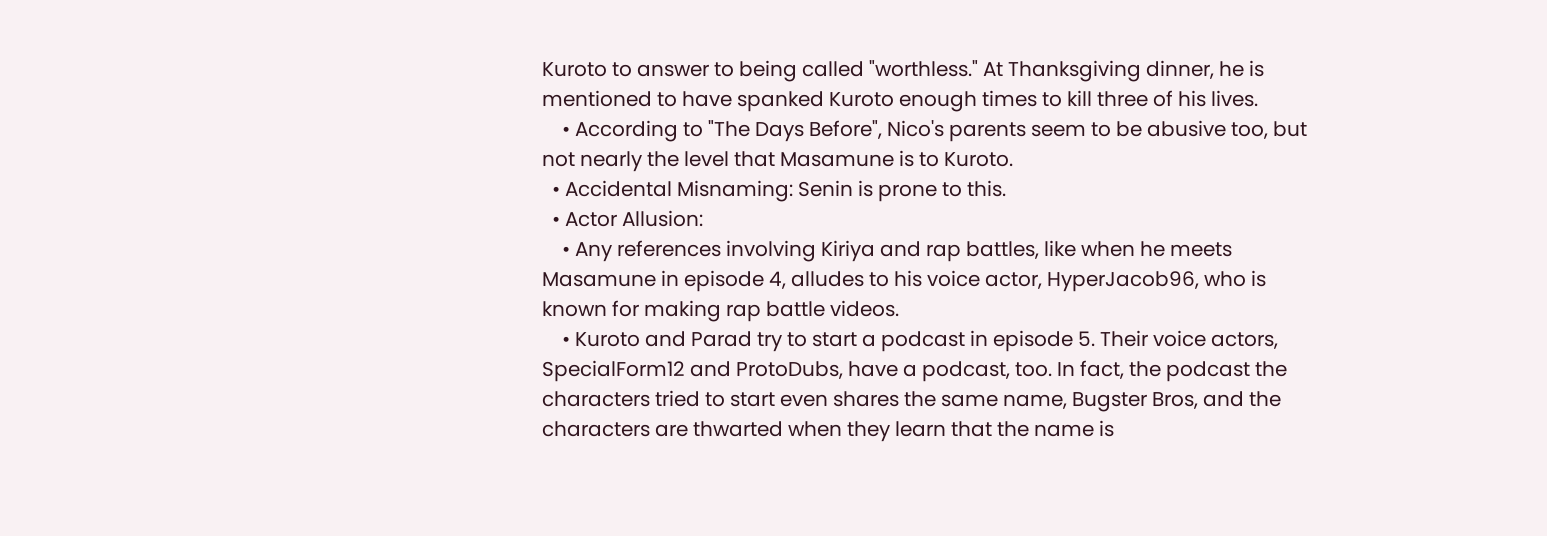Kuroto to answer to being called "worthless." At Thanksgiving dinner, he is mentioned to have spanked Kuroto enough times to kill three of his lives.
    • According to "The Days Before", Nico's parents seem to be abusive too, but not nearly the level that Masamune is to Kuroto.
  • Accidental Misnaming: Senin is prone to this.
  • Actor Allusion:
    • Any references involving Kiriya and rap battles, like when he meets Masamune in episode 4, alludes to his voice actor, HyperJacob96, who is known for making rap battle videos.
    • Kuroto and Parad try to start a podcast in episode 5. Their voice actors, SpecialForm12 and ProtoDubs, have a podcast, too. In fact, the podcast the characters tried to start even shares the same name, Bugster Bros, and the characters are thwarted when they learn that the name is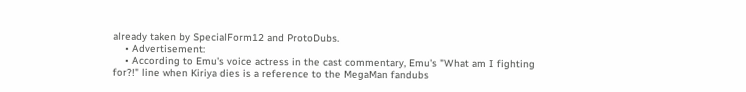already taken by SpecialForm12 and ProtoDubs.
    • Advertisement:
    • According to Emu's voice actress in the cast commentary, Emu's "What am I fighting for?!" line when Kiriya dies is a reference to the MegaMan fandubs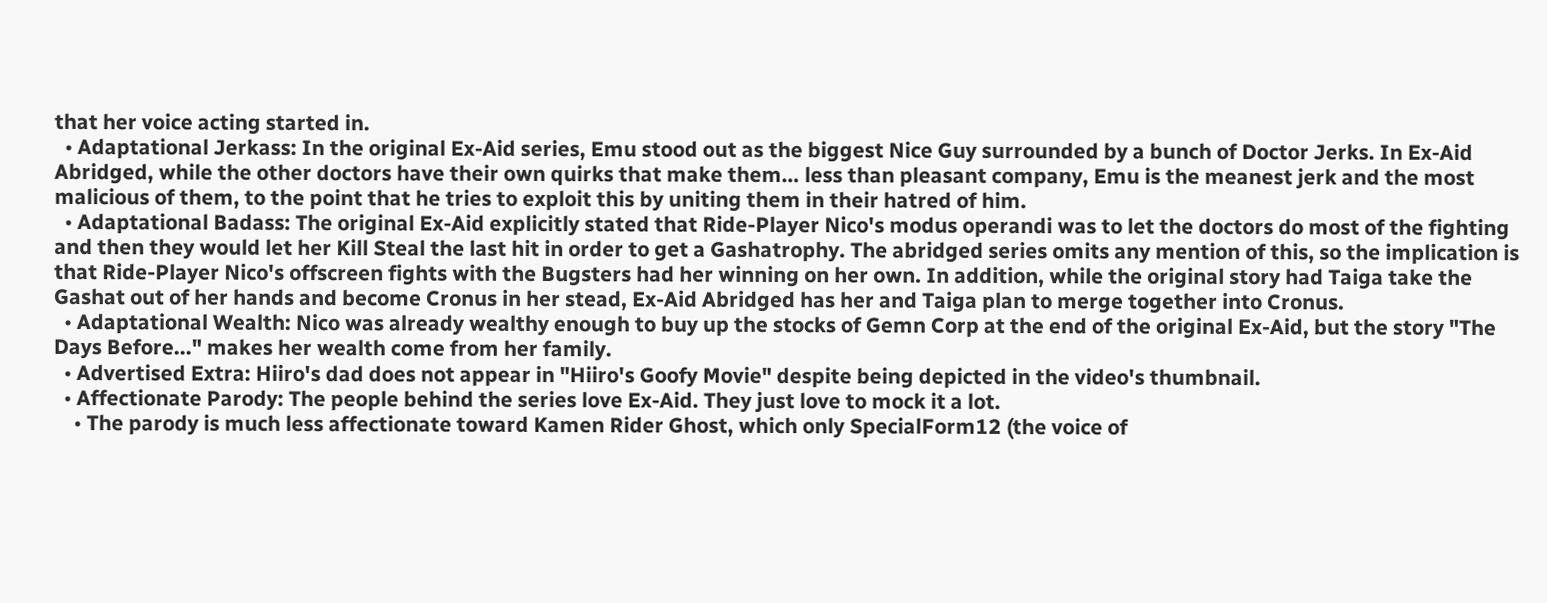that her voice acting started in.
  • Adaptational Jerkass: In the original Ex-Aid series, Emu stood out as the biggest Nice Guy surrounded by a bunch of Doctor Jerks. In Ex-Aid Abridged, while the other doctors have their own quirks that make them… less than pleasant company, Emu is the meanest jerk and the most malicious of them, to the point that he tries to exploit this by uniting them in their hatred of him.
  • Adaptational Badass: The original Ex-Aid explicitly stated that Ride-Player Nico's modus operandi was to let the doctors do most of the fighting and then they would let her Kill Steal the last hit in order to get a Gashatrophy. The abridged series omits any mention of this, so the implication is that Ride-Player Nico's offscreen fights with the Bugsters had her winning on her own. In addition, while the original story had Taiga take the Gashat out of her hands and become Cronus in her stead, Ex-Aid Abridged has her and Taiga plan to merge together into Cronus.
  • Adaptational Wealth: Nico was already wealthy enough to buy up the stocks of Gemn Corp at the end of the original Ex-Aid, but the story "The Days Before..." makes her wealth come from her family.
  • Advertised Extra: Hiiro's dad does not appear in "Hiiro's Goofy Movie" despite being depicted in the video's thumbnail.
  • Affectionate Parody: The people behind the series love Ex-Aid. They just love to mock it a lot.
    • The parody is much less affectionate toward Kamen Rider Ghost, which only SpecialForm12 (the voice of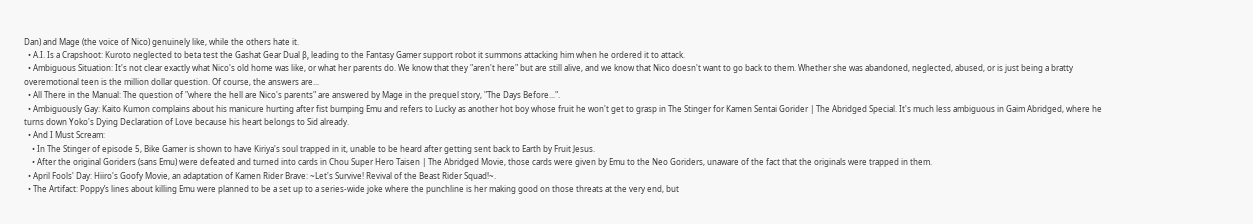Dan) and Mage (the voice of Nico) genuinely like, while the others hate it.
  • A.I. Is a Crapshoot: Kuroto neglected to beta test the Gashat Gear Dual β, leading to the Fantasy Gamer support robot it summons attacking him when he ordered it to attack.
  • Ambiguous Situation: It's not clear exactly what Nico's old home was like, or what her parents do. We know that they "aren't here" but are still alive, and we know that Nico doesn't want to go back to them. Whether she was abandoned, neglected, abused, or is just being a bratty overemotional teen is the million dollar question. Of course, the answers are...
  • All There in the Manual: The question of "where the hell are Nico's parents" are answered by Mage in the prequel story, "The Days Before...".
  • Ambiguously Gay: Kaito Kumon complains about his manicure hurting after fist bumping Emu and refers to Lucky as another hot boy whose fruit he won't get to grasp in The Stinger for Kamen Sentai Gorider | The Abridged Special. It's much less ambiguous in Gaim Abridged, where he turns down Yoko's Dying Declaration of Love because his heart belongs to Sid already.
  • And I Must Scream:
    • In The Stinger of episode 5, Bike Gamer is shown to have Kiriya's soul trapped in it, unable to be heard after getting sent back to Earth by Fruit Jesus.
    • After the original Goriders (sans Emu) were defeated and turned into cards in Chou Super Hero Taisen | The Abridged Movie, those cards were given by Emu to the Neo Goriders, unaware of the fact that the originals were trapped in them.
  • April Fools' Day: Hiiro's Goofy Movie, an adaptation of Kamen Rider Brave: ~Let's Survive! Revival of the Beast Rider Squad!~.
  • The Artifact: Poppy’s lines about killing Emu were planned to be a set up to a series-wide joke where the punchline is her making good on those threats at the very end, but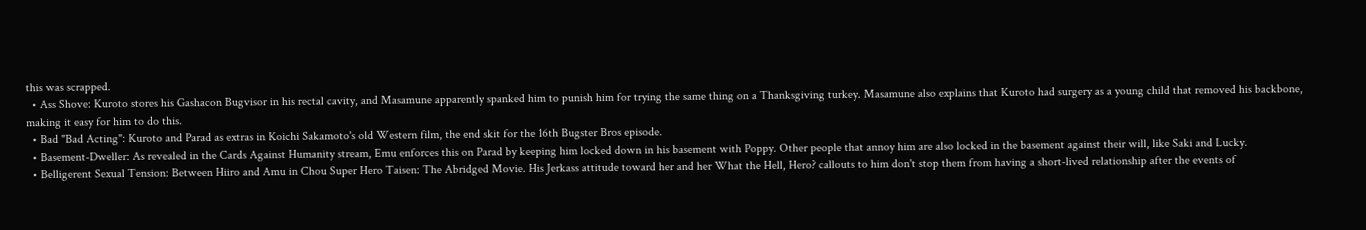this was scrapped.
  • Ass Shove: Kuroto stores his Gashacon Bugvisor in his rectal cavity, and Masamune apparently spanked him to punish him for trying the same thing on a Thanksgiving turkey. Masamune also explains that Kuroto had surgery as a young child that removed his backbone, making it easy for him to do this.
  • Bad "Bad Acting": Kuroto and Parad as extras in Koichi Sakamoto's old Western film, the end skit for the 16th Bugster Bros episode.
  • Basement-Dweller: As revealed in the Cards Against Humanity stream, Emu enforces this on Parad by keeping him locked down in his basement with Poppy. Other people that annoy him are also locked in the basement against their will, like Saki and Lucky.
  • Belligerent Sexual Tension: Between Hiiro and Amu in Chou Super Hero Taisen: The Abridged Movie. His Jerkass attitude toward her and her What the Hell, Hero? callouts to him don't stop them from having a short-lived relationship after the events of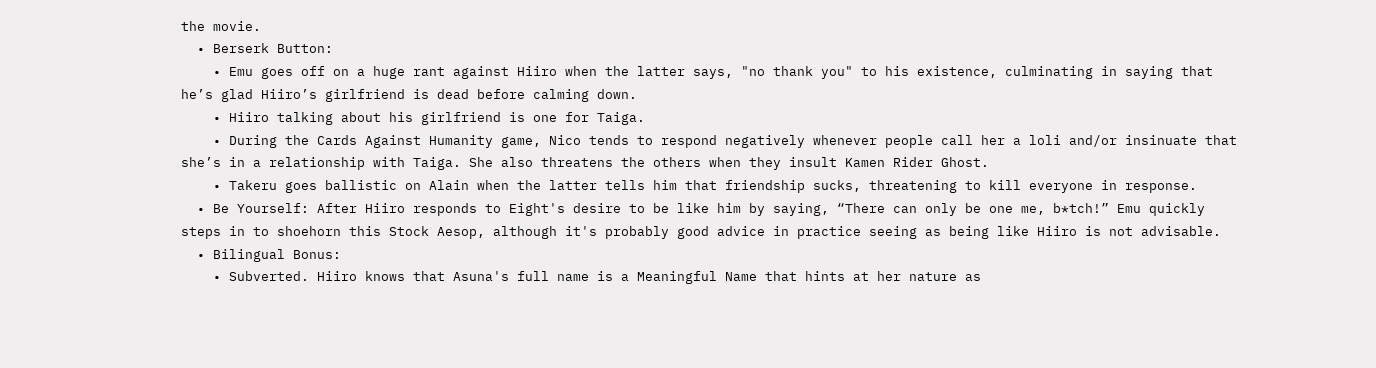the movie.
  • Berserk Button:
    • Emu goes off on a huge rant against Hiiro when the latter says, "no thank you" to his existence, culminating in saying that he’s glad Hiiro’s girlfriend is dead before calming down.
    • Hiiro talking about his girlfriend is one for Taiga.
    • During the Cards Against Humanity game, Nico tends to respond negatively whenever people call her a loli and/or insinuate that she’s in a relationship with Taiga. She also threatens the others when they insult Kamen Rider Ghost.
    • Takeru goes ballistic on Alain when the latter tells him that friendship sucks, threatening to kill everyone in response.
  • Be Yourself: After Hiiro responds to Eight's desire to be like him by saying, “There can only be one me, b*tch!” Emu quickly steps in to shoehorn this Stock Aesop, although it's probably good advice in practice seeing as being like Hiiro is not advisable.
  • Bilingual Bonus:
    • Subverted. Hiiro knows that Asuna's full name is a Meaningful Name that hints at her nature as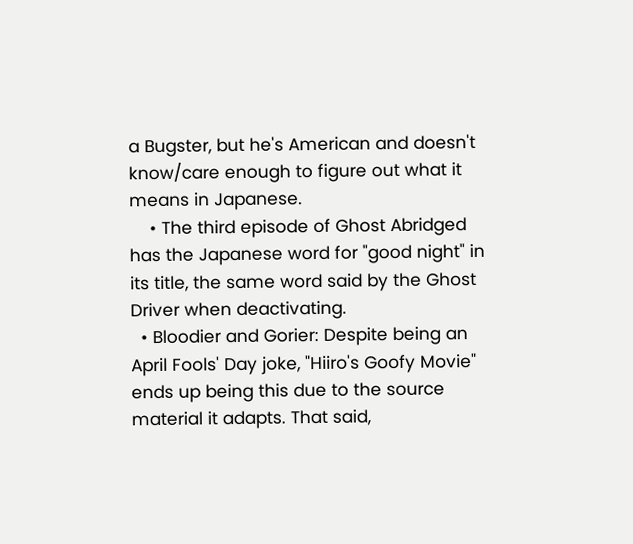a Bugster, but he's American and doesn't know/care enough to figure out what it means in Japanese.
    • The third episode of Ghost Abridged has the Japanese word for "good night" in its title, the same word said by the Ghost Driver when deactivating.
  • Bloodier and Gorier: Despite being an April Fools' Day joke, "Hiiro's Goofy Movie" ends up being this due to the source material it adapts. That said,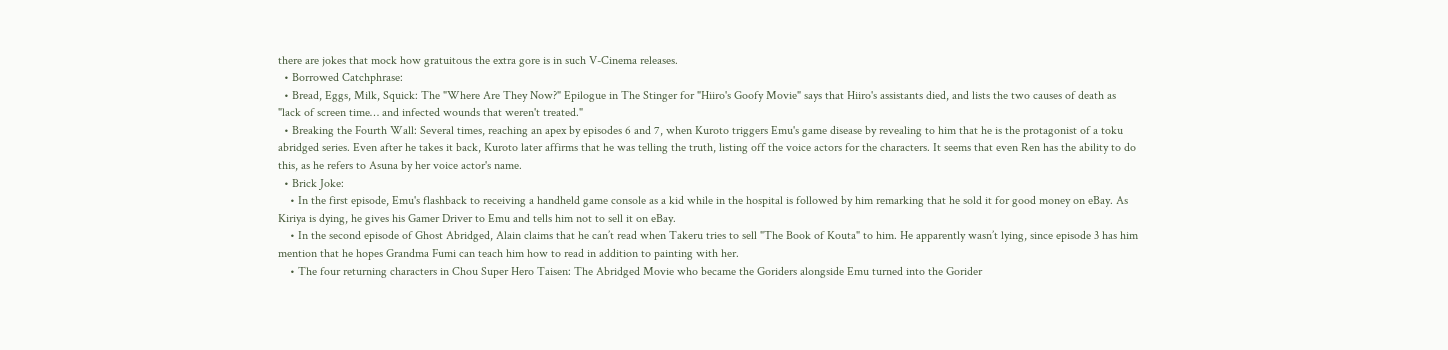there are jokes that mock how gratuitous the extra gore is in such V-Cinema releases.
  • Borrowed Catchphrase:
  • Bread, Eggs, Milk, Squick: The "Where Are They Now?" Epilogue in The Stinger for "Hiiro's Goofy Movie" says that Hiiro's assistants died, and lists the two causes of death as "lack of screen time… and infected wounds that weren't treated."
  • Breaking the Fourth Wall: Several times, reaching an apex by episodes 6 and 7, when Kuroto triggers Emu's game disease by revealing to him that he is the protagonist of a toku abridged series. Even after he takes it back, Kuroto later affirms that he was telling the truth, listing off the voice actors for the characters. It seems that even Ren has the ability to do this, as he refers to Asuna by her voice actor's name.
  • Brick Joke:
    • In the first episode, Emu's flashback to receiving a handheld game console as a kid while in the hospital is followed by him remarking that he sold it for good money on eBay. As Kiriya is dying, he gives his Gamer Driver to Emu and tells him not to sell it on eBay.
    • In the second episode of Ghost Abridged, Alain claims that he can’t read when Takeru tries to sell "The Book of Kouta" to him. He apparently wasn’t lying, since episode 3 has him mention that he hopes Grandma Fumi can teach him how to read in addition to painting with her.
    • The four returning characters in Chou Super Hero Taisen: The Abridged Movie who became the Goriders alongside Emu turned into the Gorider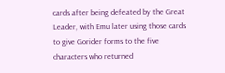cards after being defeated by the Great Leader, with Emu later using those cards to give Gorider forms to the five characters who returned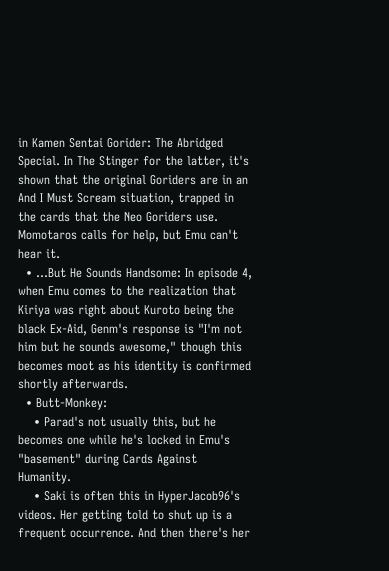in Kamen Sentai Gorider: The Abridged Special. In The Stinger for the latter, it's shown that the original Goriders are in an And I Must Scream situation, trapped in the cards that the Neo Goriders use. Momotaros calls for help, but Emu can't hear it.
  • ...But He Sounds Handsome: In episode 4, when Emu comes to the realization that Kiriya was right about Kuroto being the black Ex-Aid, Genm's response is "I'm not him but he sounds awesome," though this becomes moot as his identity is confirmed shortly afterwards.
  • Butt-Monkey:
    • Parad's not usually this, but he becomes one while he's locked in Emu's "basement" during Cards Against Humanity.
    • Saki is often this in HyperJacob96's videos. Her getting told to shut up is a frequent occurrence. And then there's her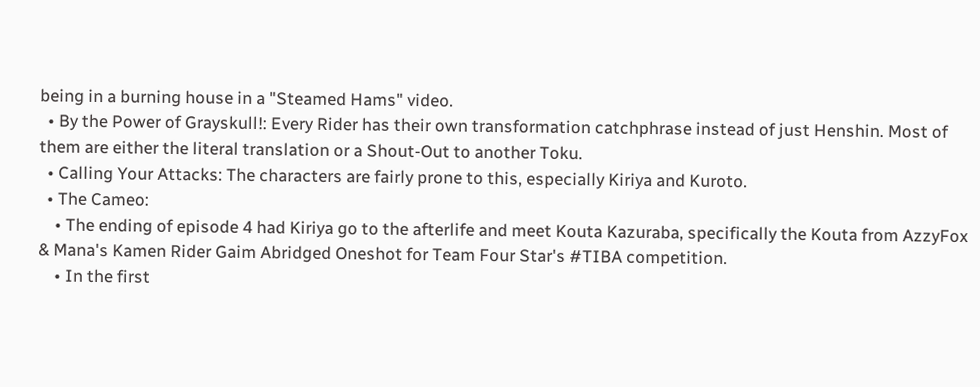being in a burning house in a "Steamed Hams" video.
  • By the Power of Grayskull!: Every Rider has their own transformation catchphrase instead of just Henshin. Most of them are either the literal translation or a Shout-Out to another Toku.
  • Calling Your Attacks: The characters are fairly prone to this, especially Kiriya and Kuroto.
  • The Cameo:
    • The ending of episode 4 had Kiriya go to the afterlife and meet Kouta Kazuraba, specifically the Kouta from AzzyFox & Mana's Kamen Rider Gaim Abridged Oneshot for Team Four Star's #TIBA competition.
    • In the first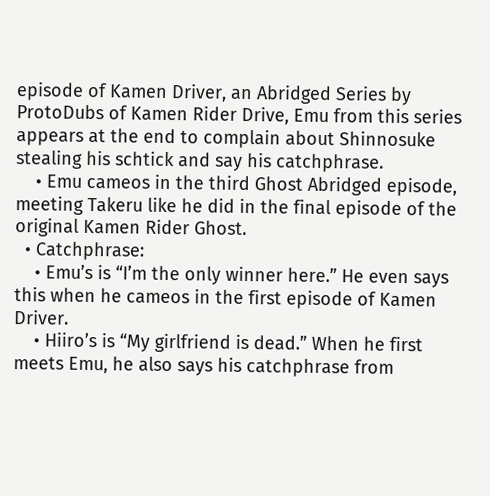episode of Kamen Driver, an Abridged Series by ProtoDubs of Kamen Rider Drive, Emu from this series appears at the end to complain about Shinnosuke stealing his schtick and say his catchphrase.
    • Emu cameos in the third Ghost Abridged episode, meeting Takeru like he did in the final episode of the original Kamen Rider Ghost.
  • Catchphrase:
    • Emu’s is “I’m the only winner here.” He even says this when he cameos in the first episode of Kamen Driver.
    • Hiiro’s is “My girlfriend is dead.” When he first meets Emu, he also says his catchphrase from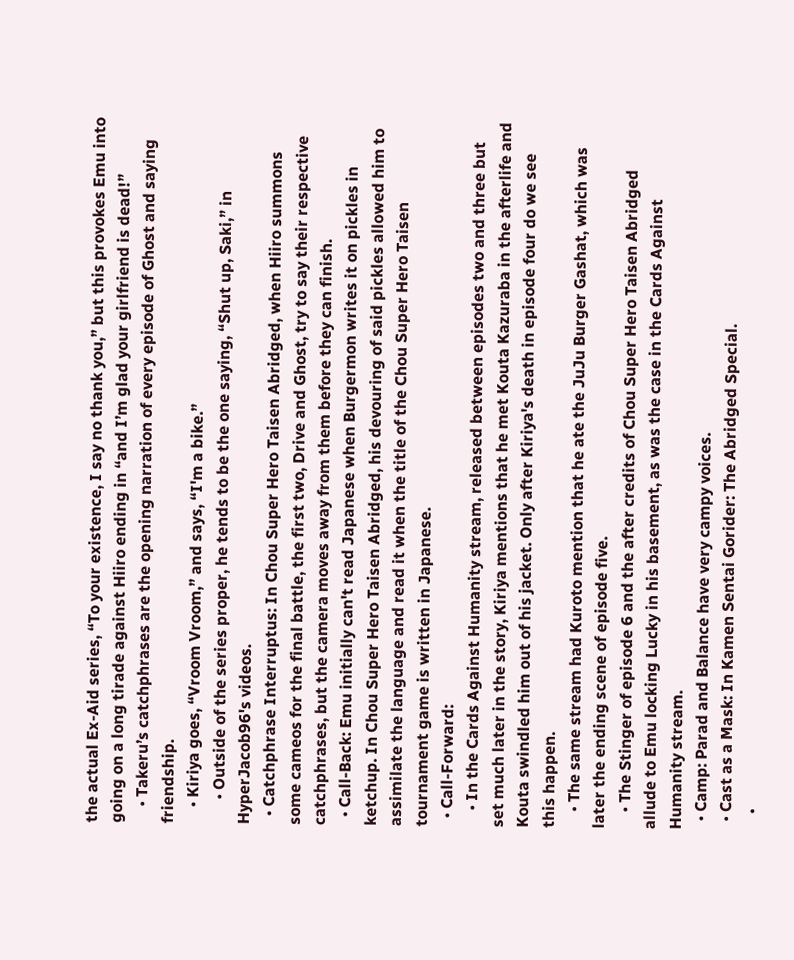the actual Ex-Aid series, “To your existence, I say no thank you,” but this provokes Emu into going on a long tirade against Hiiro ending in “and I’m glad your girlfriend is dead!”
    • Takeru’s catchphrases are the opening narration of every episode of Ghost and saying friendship.
    • Kiriya goes, “Vroom Vroom,” and says, “I'm a bike.”
      • Outside of the series proper, he tends to be the one saying, “Shut up, Saki,” in HyperJacob96's videos.
  • Catchphrase Interruptus: In Chou Super Hero Taisen Abridged, when Hiiro summons some cameos for the final battle, the first two, Drive and Ghost, try to say their respective catchphrases, but the camera moves away from them before they can finish.
  • Call-Back: Emu initially can't read Japanese when Burgermon writes it on pickles in ketchup. In Chou Super Hero Taisen Abridged, his devouring of said pickles allowed him to assimilate the language and read it when the title of the Chou Super Hero Taisen tournament game is written in Japanese.
  • Call-Forward:
    • In the Cards Against Humanity stream, released between episodes two and three but set much later in the story, Kiriya mentions that he met Kouta Kazuraba in the afterlife and Kouta swindled him out of his jacket. Only after Kiriya's death in episode four do we see this happen.
    • The same stream had Kuroto mention that he ate the JuJu Burger Gashat, which was later the ending scene of episode five.
    • The Stinger of episode 6 and the after credits of Chou Super Hero Taisen Abridged allude to Emu locking Lucky in his basement, as was the case in the Cards Against Humanity stream.
  • Camp: Parad and Balance have very campy voices.
  • Cast as a Mask: In Kamen Sentai Gorider: The Abridged Special.
    •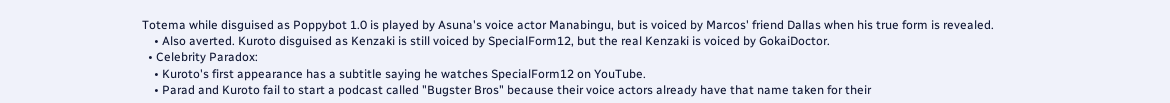Totema while disguised as Poppybot 1.0 is played by Asuna's voice actor Manabingu, but is voiced by Marcos' friend Dallas when his true form is revealed.
    • Also averted. Kuroto disguised as Kenzaki is still voiced by SpecialForm12, but the real Kenzaki is voiced by GokaiDoctor.
  • Celebrity Paradox:
    • Kuroto's first appearance has a subtitle saying he watches SpecialForm12 on YouTube.
    • Parad and Kuroto fail to start a podcast called "Bugster Bros" because their voice actors already have that name taken for their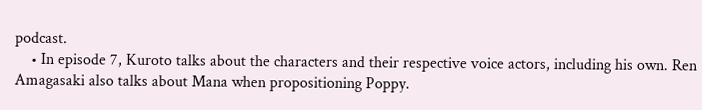podcast.
    • In episode 7, Kuroto talks about the characters and their respective voice actors, including his own. Ren Amagasaki also talks about Mana when propositioning Poppy.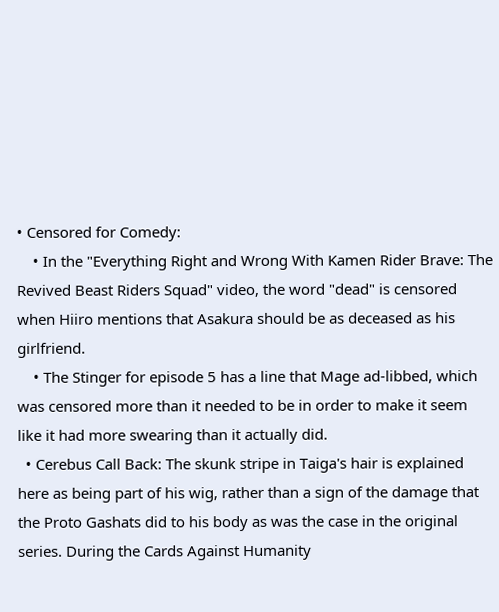• Censored for Comedy:
    • In the "Everything Right and Wrong With Kamen Rider Brave: The Revived Beast Riders Squad" video, the word "dead" is censored when Hiiro mentions that Asakura should be as deceased as his girlfriend.
    • The Stinger for episode 5 has a line that Mage ad-libbed, which was censored more than it needed to be in order to make it seem like it had more swearing than it actually did.
  • Cerebus Call Back: The skunk stripe in Taiga's hair is explained here as being part of his wig, rather than a sign of the damage that the Proto Gashats did to his body as was the case in the original series. During the Cards Against Humanity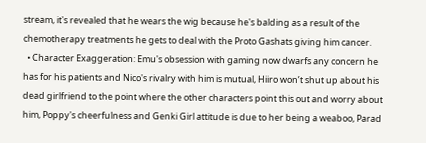stream, it's revealed that he wears the wig because he's balding as a result of the chemotherapy treatments he gets to deal with the Proto Gashats giving him cancer.
  • Character Exaggeration: Emu's obsession with gaming now dwarfs any concern he has for his patients and Nico's rivalry with him is mutual, Hiiro won’t shut up about his dead girlfriend to the point where the other characters point this out and worry about him, Poppy's cheerfulness and Genki Girl attitude is due to her being a weaboo, Parad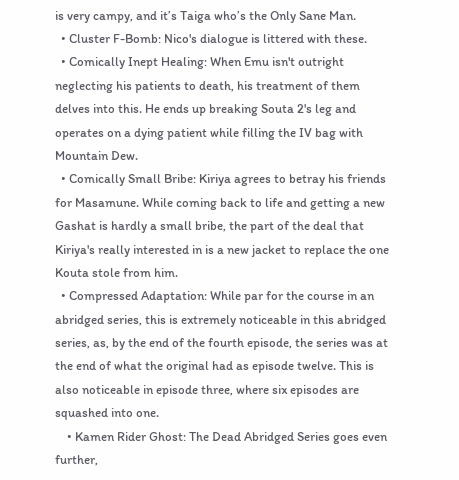is very campy, and it’s Taiga who’s the Only Sane Man.
  • Cluster F-Bomb: Nico's dialogue is littered with these.
  • Comically Inept Healing: When Emu isn't outright neglecting his patients to death, his treatment of them delves into this. He ends up breaking Souta 2's leg and operates on a dying patient while filling the IV bag with Mountain Dew.
  • Comically Small Bribe: Kiriya agrees to betray his friends for Masamune. While coming back to life and getting a new Gashat is hardly a small bribe, the part of the deal that Kiriya's really interested in is a new jacket to replace the one Kouta stole from him.
  • Compressed Adaptation: While par for the course in an abridged series, this is extremely noticeable in this abridged series, as, by the end of the fourth episode, the series was at the end of what the original had as episode twelve. This is also noticeable in episode three, where six episodes are squashed into one.
    • Kamen Rider Ghost: The Dead Abridged Series goes even further,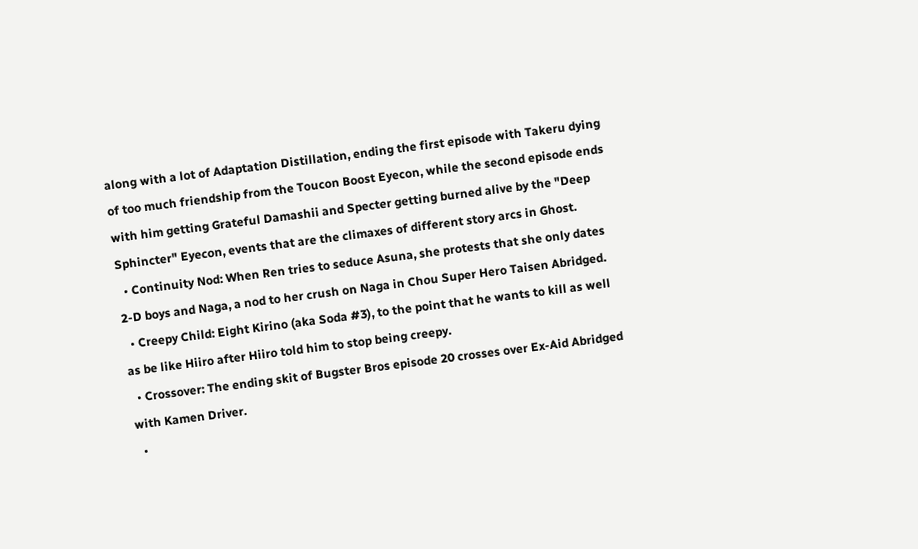along with a lot of Adaptation Distillation, ending the first episode with Takeru dying of too much friendship from the Toucon Boost Eyecon, while the second episode ends with him getting Grateful Damashii and Specter getting burned alive by the "Deep Sphincter" Eyecon, events that are the climaxes of different story arcs in Ghost.
  • Continuity Nod: When Ren tries to seduce Asuna, she protests that she only dates 2-D boys and Naga, a nod to her crush on Naga in Chou Super Hero Taisen Abridged.
  • Creepy Child: Eight Kirino (aka Soda #3), to the point that he wants to kill as well as be like Hiiro after Hiiro told him to stop being creepy.
  • Crossover: The ending skit of Bugster Bros episode 20 crosses over Ex-Aid Abridged with Kamen Driver.
  •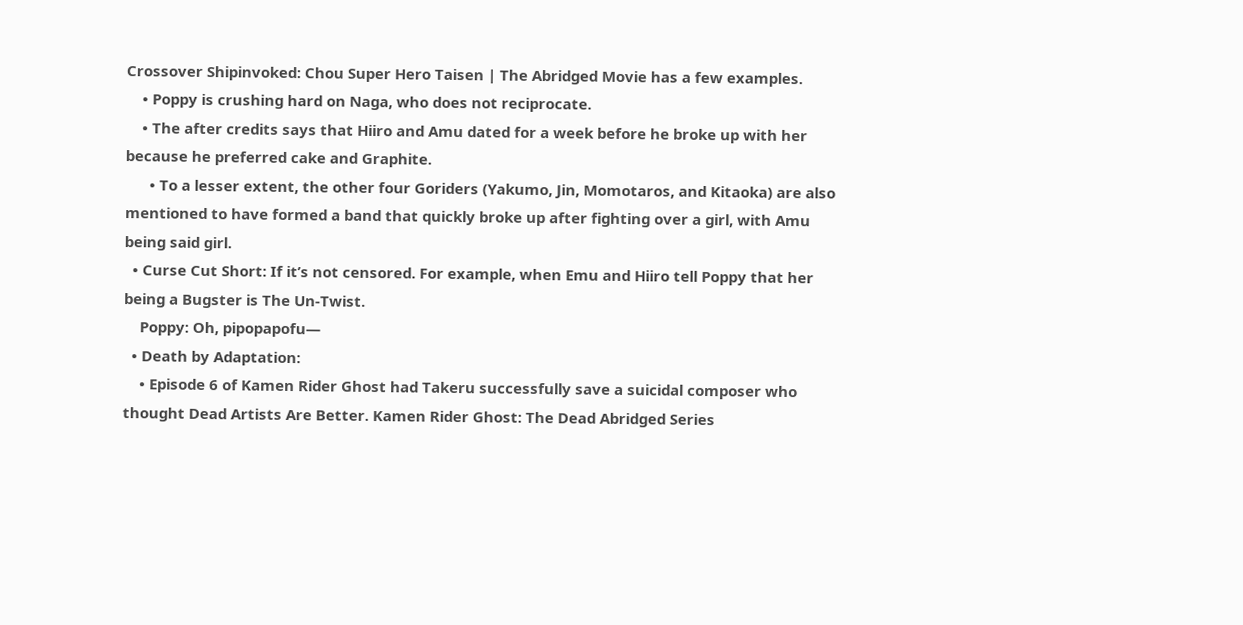Crossover Shipinvoked: Chou Super Hero Taisen | The Abridged Movie has a few examples.
    • Poppy is crushing hard on Naga, who does not reciprocate.
    • The after credits says that Hiiro and Amu dated for a week before he broke up with her because he preferred cake and Graphite.
      • To a lesser extent, the other four Goriders (Yakumo, Jin, Momotaros, and Kitaoka) are also mentioned to have formed a band that quickly broke up after fighting over a girl, with Amu being said girl.
  • Curse Cut Short: If it’s not censored. For example, when Emu and Hiiro tell Poppy that her being a Bugster is The Un-Twist.
    Poppy: Oh, pipopapofu—
  • Death by Adaptation:
    • Episode 6 of Kamen Rider Ghost had Takeru successfully save a suicidal composer who thought Dead Artists Are Better. Kamen Rider Ghost: The Dead Abridged Series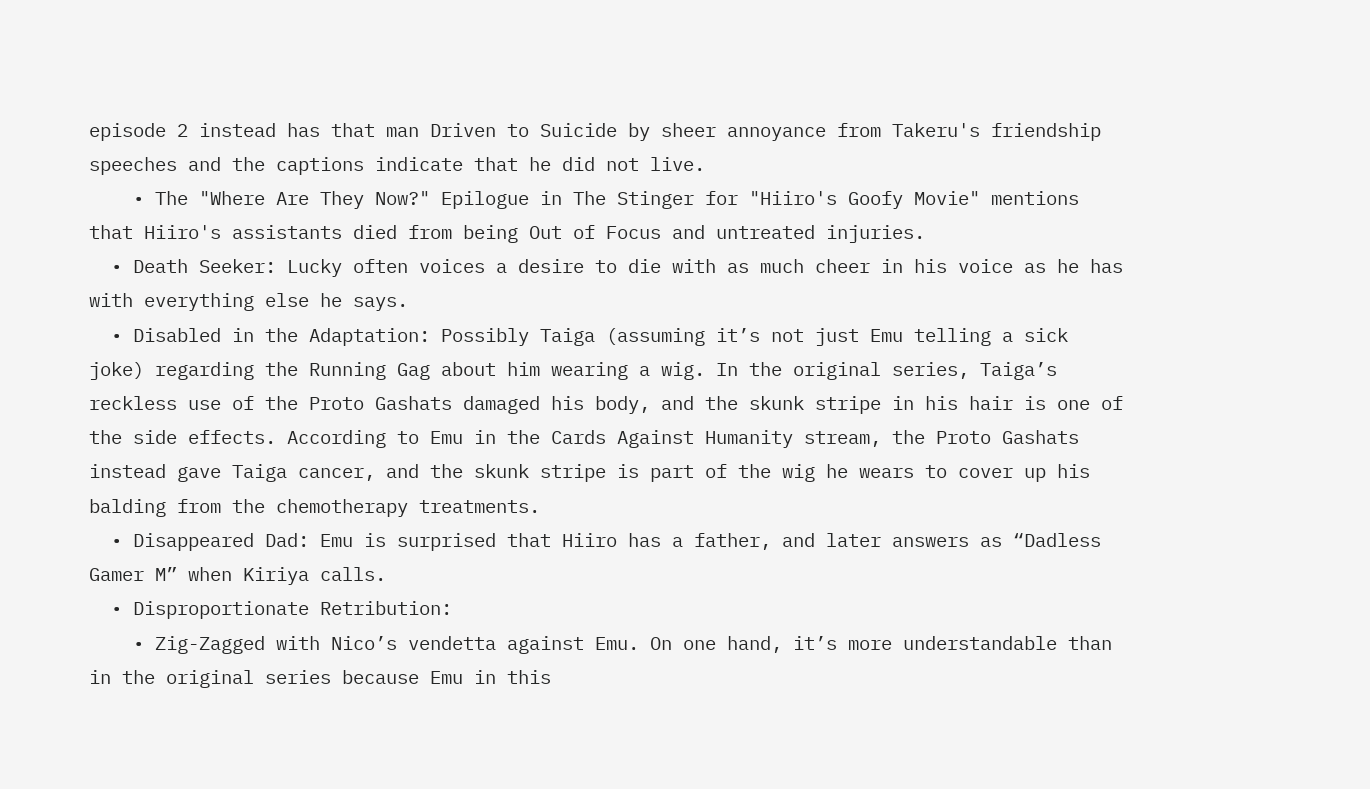episode 2 instead has that man Driven to Suicide by sheer annoyance from Takeru's friendship speeches and the captions indicate that he did not live.
    • The "Where Are They Now?" Epilogue in The Stinger for "Hiiro's Goofy Movie" mentions that Hiiro's assistants died from being Out of Focus and untreated injuries.
  • Death Seeker: Lucky often voices a desire to die with as much cheer in his voice as he has with everything else he says.
  • Disabled in the Adaptation: Possibly Taiga (assuming it’s not just Emu telling a sick joke) regarding the Running Gag about him wearing a wig. In the original series, Taiga’s reckless use of the Proto Gashats damaged his body, and the skunk stripe in his hair is one of the side effects. According to Emu in the Cards Against Humanity stream, the Proto Gashats instead gave Taiga cancer, and the skunk stripe is part of the wig he wears to cover up his balding from the chemotherapy treatments.
  • Disappeared Dad: Emu is surprised that Hiiro has a father, and later answers as “Dadless Gamer M” when Kiriya calls.
  • Disproportionate Retribution:
    • Zig-Zagged with Nico’s vendetta against Emu. On one hand, it’s more understandable than in the original series because Emu in this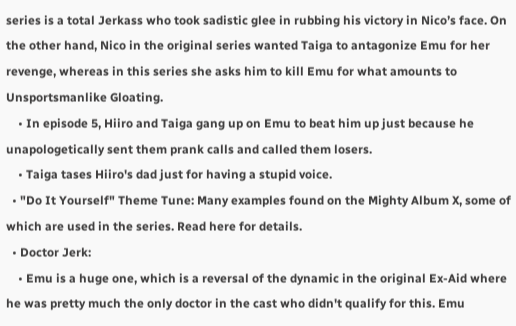series is a total Jerkass who took sadistic glee in rubbing his victory in Nico’s face. On the other hand, Nico in the original series wanted Taiga to antagonize Emu for her revenge, whereas in this series she asks him to kill Emu for what amounts to Unsportsmanlike Gloating.
    • In episode 5, Hiiro and Taiga gang up on Emu to beat him up just because he unapologetically sent them prank calls and called them losers.
    • Taiga tases Hiiro's dad just for having a stupid voice.
  • "Do It Yourself" Theme Tune: Many examples found on the Mighty Album X, some of which are used in the series. Read here for details.
  • Doctor Jerk:
    • Emu is a huge one, which is a reversal of the dynamic in the original Ex-Aid where he was pretty much the only doctor in the cast who didn't qualify for this. Emu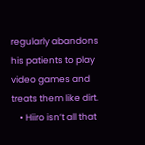regularly abandons his patients to play video games and treats them like dirt.
    • Hiiro isn’t all that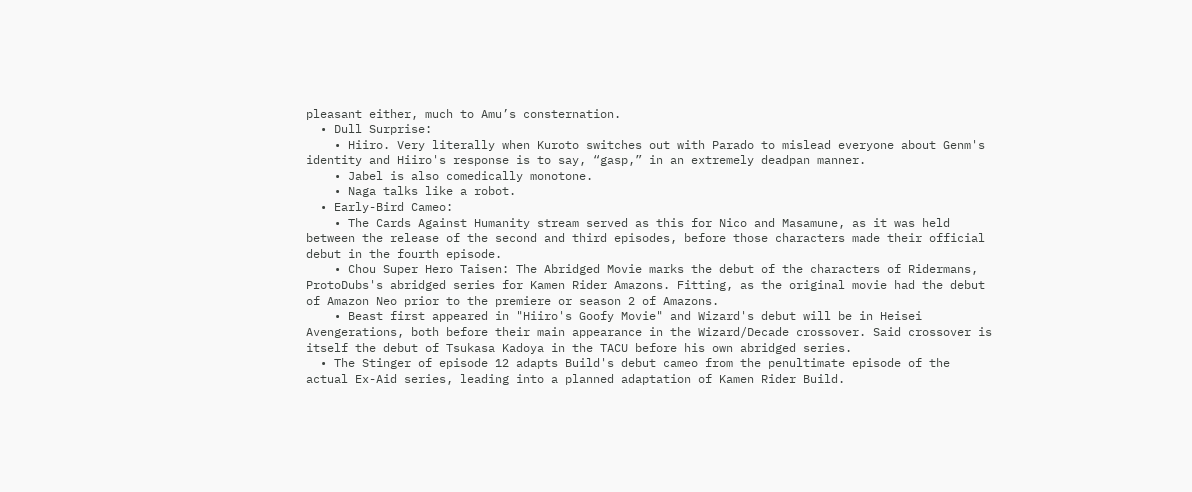pleasant either, much to Amu’s consternation.
  • Dull Surprise:
    • Hiiro. Very literally when Kuroto switches out with Parado to mislead everyone about Genm's identity and Hiiro's response is to say, “gasp,” in an extremely deadpan manner.
    • Jabel is also comedically monotone.
    • Naga talks like a robot.
  • Early-Bird Cameo:
    • The Cards Against Humanity stream served as this for Nico and Masamune, as it was held between the release of the second and third episodes, before those characters made their official debut in the fourth episode.
    • Chou Super Hero Taisen: The Abridged Movie marks the debut of the characters of Ridermans, ProtoDubs's abridged series for Kamen Rider Amazons. Fitting, as the original movie had the debut of Amazon Neo prior to the premiere or season 2 of Amazons.
    • Beast first appeared in "Hiiro's Goofy Movie" and Wizard's debut will be in Heisei Avengerations, both before their main appearance in the Wizard/Decade crossover. Said crossover is itself the debut of Tsukasa Kadoya in the TACU before his own abridged series.
  • The Stinger of episode 12 adapts Build's debut cameo from the penultimate episode of the actual Ex-Aid series, leading into a planned adaptation of Kamen Rider Build.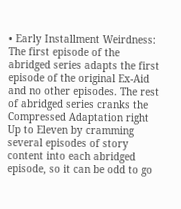• Early Installment Weirdness: The first episode of the abridged series adapts the first episode of the original Ex-Aid and no other episodes. The rest of abridged series cranks the Compressed Adaptation right Up to Eleven by cramming several episodes of story content into each abridged episode, so it can be odd to go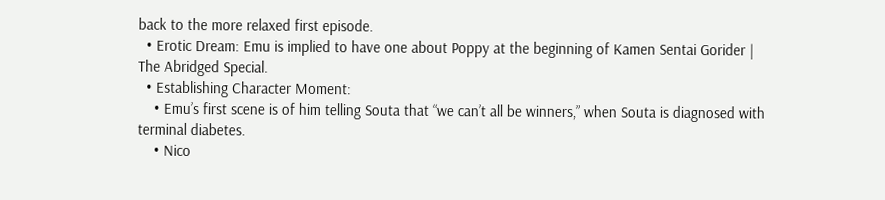back to the more relaxed first episode.
  • Erotic Dream: Emu is implied to have one about Poppy at the beginning of Kamen Sentai Gorider | The Abridged Special.
  • Establishing Character Moment:
    • Emu’s first scene is of him telling Souta that “we can’t all be winners,” when Souta is diagnosed with terminal diabetes.
    • Nico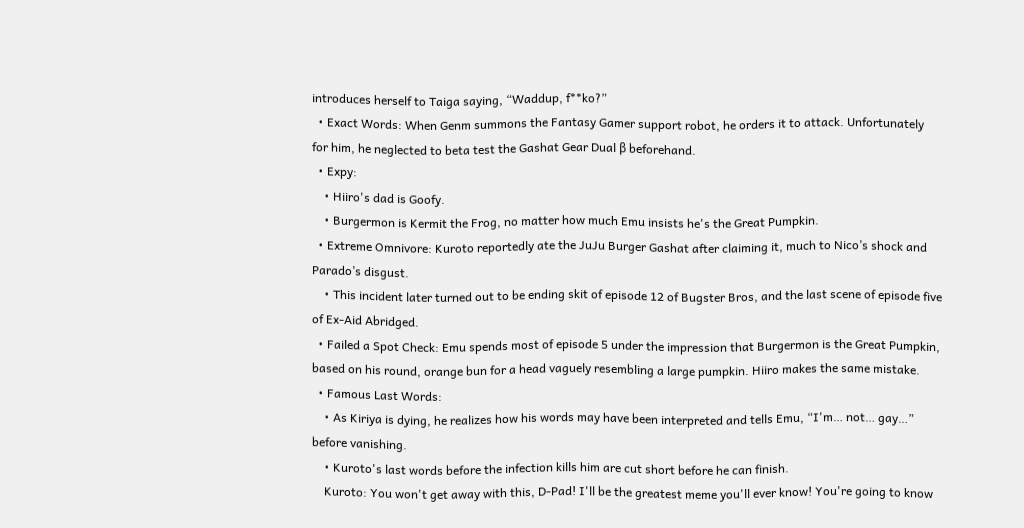introduces herself to Taiga saying, “Waddup, f**ko?”
  • Exact Words: When Genm summons the Fantasy Gamer support robot, he orders it to attack. Unfortunately for him, he neglected to beta test the Gashat Gear Dual β beforehand.
  • Expy:
    • Hiiro's dad is Goofy.
    • Burgermon is Kermit the Frog, no matter how much Emu insists he's the Great Pumpkin.
  • Extreme Omnivore: Kuroto reportedly ate the JuJu Burger Gashat after claiming it, much to Nico’s shock and Parado’s disgust.
    • This incident later turned out to be ending skit of episode 12 of Bugster Bros, and the last scene of episode five of Ex-Aid Abridged.
  • Failed a Spot Check: Emu spends most of episode 5 under the impression that Burgermon is the Great Pumpkin, based on his round, orange bun for a head vaguely resembling a large pumpkin. Hiiro makes the same mistake.
  • Famous Last Words:
    • As Kiriya is dying, he realizes how his words may have been interpreted and tells Emu, “I'm… not… gay…” before vanishing.
    • Kuroto's last words before the infection kills him are cut short before he can finish.
    Kuroto: You won't get away with this, D-Pad! I'll be the greatest meme you'll ever know! You're going to know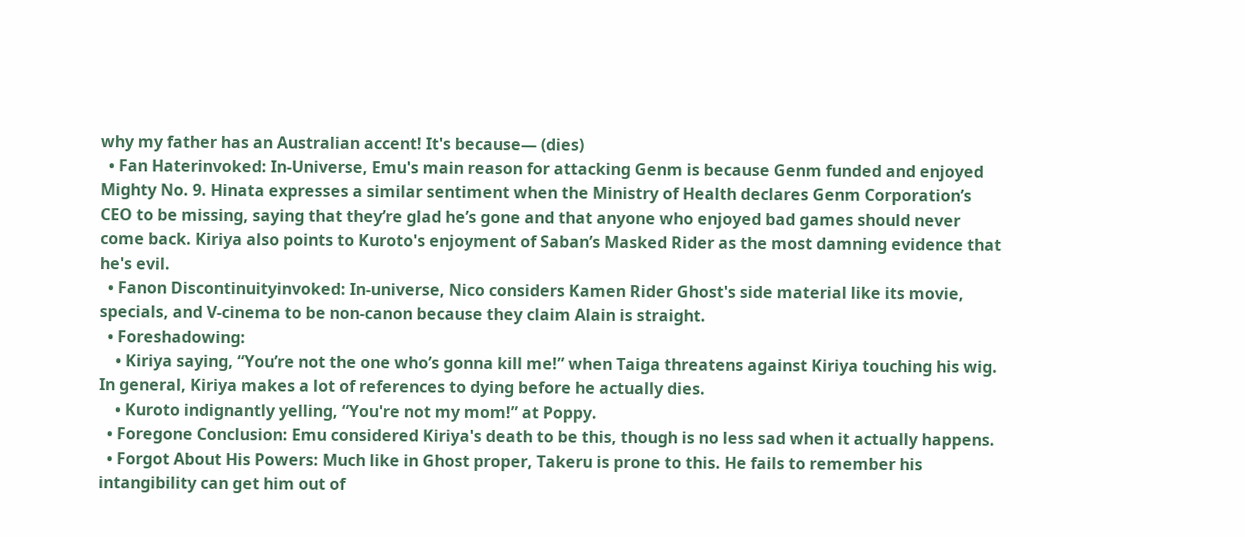why my father has an Australian accent! It's because— (dies)
  • Fan Haterinvoked: In-Universe, Emu's main reason for attacking Genm is because Genm funded and enjoyed Mighty No. 9. Hinata expresses a similar sentiment when the Ministry of Health declares Genm Corporation’s CEO to be missing, saying that they’re glad he’s gone and that anyone who enjoyed bad games should never come back. Kiriya also points to Kuroto's enjoyment of Saban’s Masked Rider as the most damning evidence that he's evil.
  • Fanon Discontinuityinvoked: In-universe, Nico considers Kamen Rider Ghost's side material like its movie, specials, and V-cinema to be non-canon because they claim Alain is straight.
  • Foreshadowing:
    • Kiriya saying, “You’re not the one who’s gonna kill me!” when Taiga threatens against Kiriya touching his wig. In general, Kiriya makes a lot of references to dying before he actually dies.
    • Kuroto indignantly yelling, “You're not my mom!” at Poppy.
  • Foregone Conclusion: Emu considered Kiriya's death to be this, though is no less sad when it actually happens.
  • Forgot About His Powers: Much like in Ghost proper, Takeru is prone to this. He fails to remember his intangibility can get him out of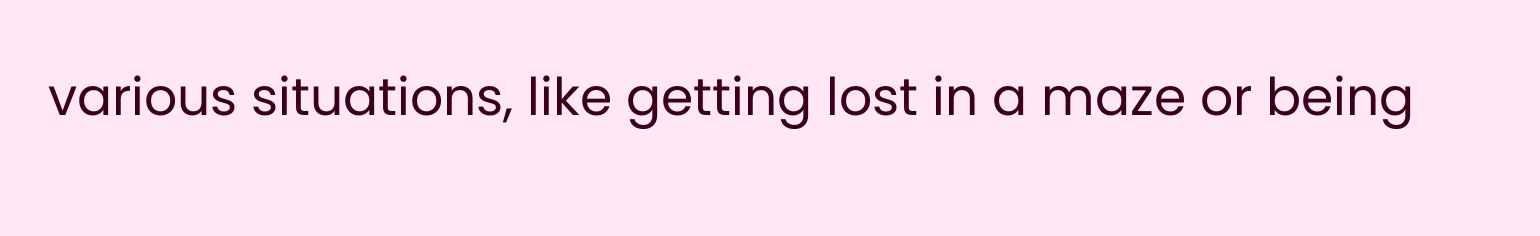various situations, like getting lost in a maze or being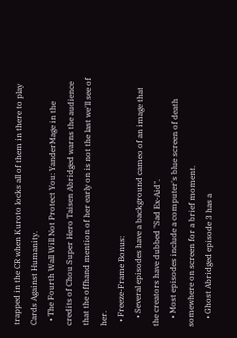trapped in the CR when Kuroto locks all of them in there to play Cards Against Humanity.
  • The Fourth Wall Will Not Protect You: YanderMage in the credits of Chou Super Hero Taisen Abridged warns the audience that the offhand mention of her early on is not the last we'll see of her.
  • Freeze-Frame Bonus:
    • Several episodes have a background cameo of an image that the creators have dubbed "Sad Ex-Aid".
    • Most episodes include a computer's blue screen of death somewhere on screen for a brief moment.
    • Ghost Abridged episode 3 has a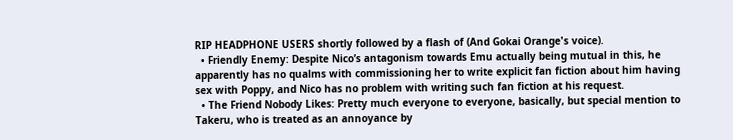RIP HEADPHONE USERS shortly followed by a flash of (And Gokai Orange's voice).
  • Friendly Enemy: Despite Nico’s antagonism towards Emu actually being mutual in this, he apparently has no qualms with commissioning her to write explicit fan fiction about him having sex with Poppy, and Nico has no problem with writing such fan fiction at his request.
  • The Friend Nobody Likes: Pretty much everyone to everyone, basically, but special mention to Takeru, who is treated as an annoyance by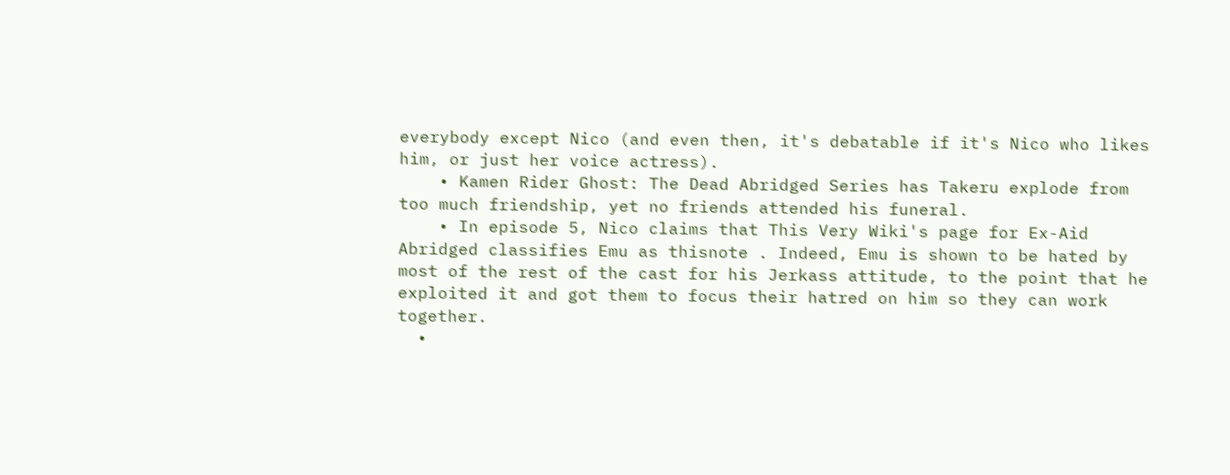everybody except Nico (and even then, it's debatable if it's Nico who likes him, or just her voice actress).
    • Kamen Rider Ghost: The Dead Abridged Series has Takeru explode from too much friendship, yet no friends attended his funeral.
    • In episode 5, Nico claims that This Very Wiki's page for Ex-Aid Abridged classifies Emu as thisnote . Indeed, Emu is shown to be hated by most of the rest of the cast for his Jerkass attitude, to the point that he exploited it and got them to focus their hatred on him so they can work together.
  •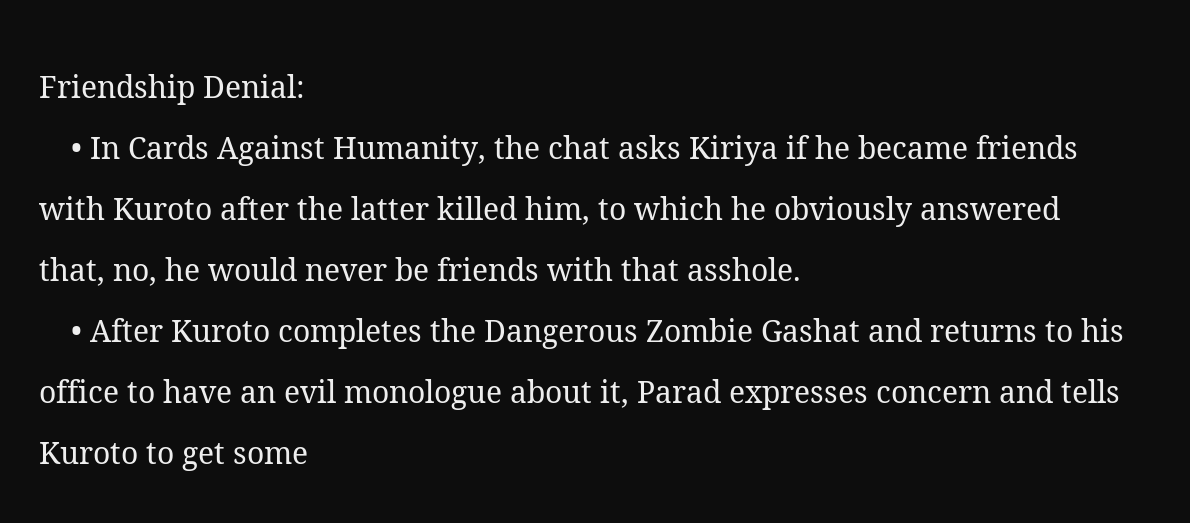Friendship Denial:
    • In Cards Against Humanity, the chat asks Kiriya if he became friends with Kuroto after the latter killed him, to which he obviously answered that, no, he would never be friends with that asshole.
    • After Kuroto completes the Dangerous Zombie Gashat and returns to his office to have an evil monologue about it, Parad expresses concern and tells Kuroto to get some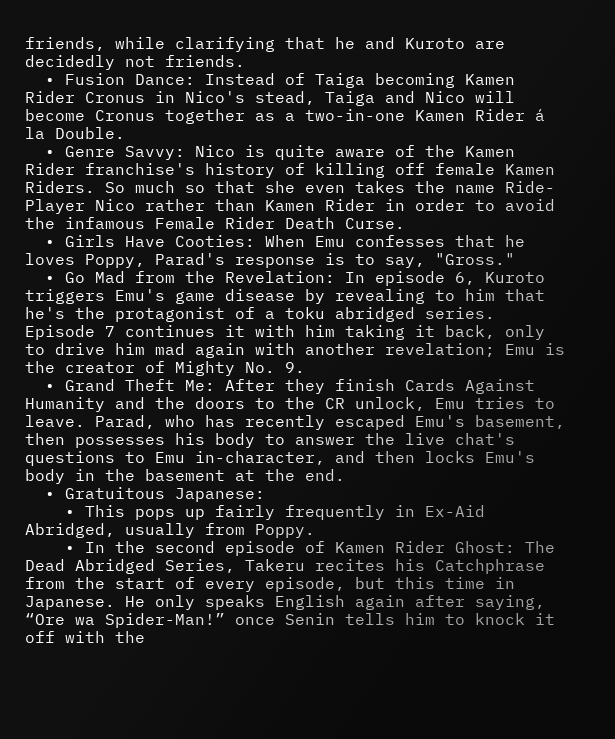friends, while clarifying that he and Kuroto are decidedly not friends.
  • Fusion Dance: Instead of Taiga becoming Kamen Rider Cronus in Nico's stead, Taiga and Nico will become Cronus together as a two-in-one Kamen Rider á la Double.
  • Genre Savvy: Nico is quite aware of the Kamen Rider franchise's history of killing off female Kamen Riders. So much so that she even takes the name Ride-Player Nico rather than Kamen Rider in order to avoid the infamous Female Rider Death Curse.
  • Girls Have Cooties: When Emu confesses that he loves Poppy, Parad's response is to say, "Gross."
  • Go Mad from the Revelation: In episode 6, Kuroto triggers Emu's game disease by revealing to him that he's the protagonist of a toku abridged series. Episode 7 continues it with him taking it back, only to drive him mad again with another revelation; Emu is the creator of Mighty No. 9.
  • Grand Theft Me: After they finish Cards Against Humanity and the doors to the CR unlock, Emu tries to leave. Parad, who has recently escaped Emu's basement, then possesses his body to answer the live chat's questions to Emu in-character, and then locks Emu's body in the basement at the end.
  • Gratuitous Japanese:
    • This pops up fairly frequently in Ex-Aid Abridged, usually from Poppy.
    • In the second episode of Kamen Rider Ghost: The Dead Abridged Series, Takeru recites his Catchphrase from the start of every episode, but this time in Japanese. He only speaks English again after saying, “Ore wa Spider-Man!” once Senin tells him to knock it off with the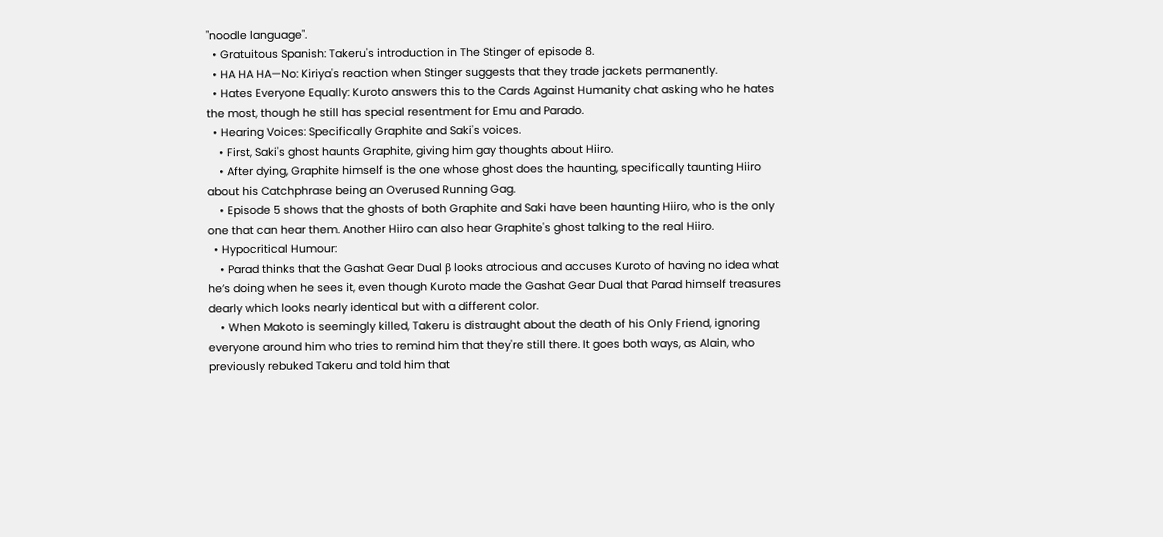"noodle language".
  • Gratuitous Spanish: Takeru's introduction in The Stinger of episode 8.
  • HA HA HA—No: Kiriya's reaction when Stinger suggests that they trade jackets permanently.
  • Hates Everyone Equally: Kuroto answers this to the Cards Against Humanity chat asking who he hates the most, though he still has special resentment for Emu and Parado.
  • Hearing Voices: Specifically Graphite and Saki's voices.
    • First, Saki's ghost haunts Graphite, giving him gay thoughts about Hiiro.
    • After dying, Graphite himself is the one whose ghost does the haunting, specifically taunting Hiiro about his Catchphrase being an Overused Running Gag.
    • Episode 5 shows that the ghosts of both Graphite and Saki have been haunting Hiiro, who is the only one that can hear them. Another Hiiro can also hear Graphite's ghost talking to the real Hiiro.
  • Hypocritical Humour:
    • Parad thinks that the Gashat Gear Dual β looks atrocious and accuses Kuroto of having no idea what he’s doing when he sees it, even though Kuroto made the Gashat Gear Dual that Parad himself treasures dearly which looks nearly identical but with a different color.
    • When Makoto is seemingly killed, Takeru is distraught about the death of his Only Friend, ignoring everyone around him who tries to remind him that they're still there. It goes both ways, as Alain, who previously rebuked Takeru and told him that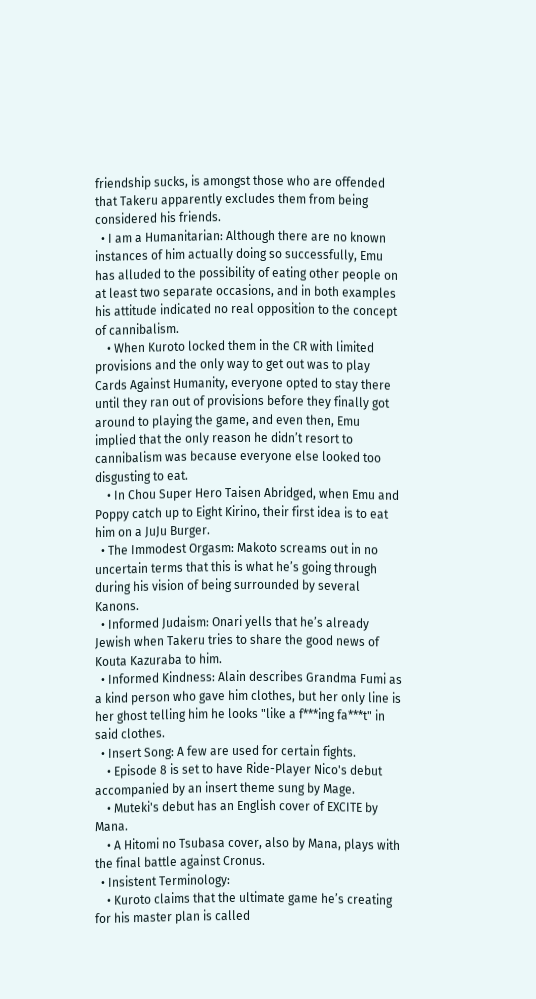friendship sucks, is amongst those who are offended that Takeru apparently excludes them from being considered his friends.
  • I am a Humanitarian: Although there are no known instances of him actually doing so successfully, Emu has alluded to the possibility of eating other people on at least two separate occasions, and in both examples his attitude indicated no real opposition to the concept of cannibalism.
    • When Kuroto locked them in the CR with limited provisions and the only way to get out was to play Cards Against Humanity, everyone opted to stay there until they ran out of provisions before they finally got around to playing the game, and even then, Emu implied that the only reason he didn’t resort to cannibalism was because everyone else looked too disgusting to eat.
    • In Chou Super Hero Taisen Abridged, when Emu and Poppy catch up to Eight Kirino, their first idea is to eat him on a JuJu Burger.
  • The Immodest Orgasm: Makoto screams out in no uncertain terms that this is what he’s going through during his vision of being surrounded by several Kanons.
  • Informed Judaism: Onari yells that he’s already Jewish when Takeru tries to share the good news of Kouta Kazuraba to him.
  • Informed Kindness: Alain describes Grandma Fumi as a kind person who gave him clothes, but her only line is her ghost telling him he looks "like a f***ing fa***t" in said clothes.
  • Insert Song: A few are used for certain fights.
    • Episode 8 is set to have Ride-Player Nico's debut accompanied by an insert theme sung by Mage.
    • Muteki's debut has an English cover of EXCITE by Mana.
    • A Hitomi no Tsubasa cover, also by Mana, plays with the final battle against Cronus.
  • Insistent Terminology:
    • Kuroto claims that the ultimate game he’s creating for his master plan is called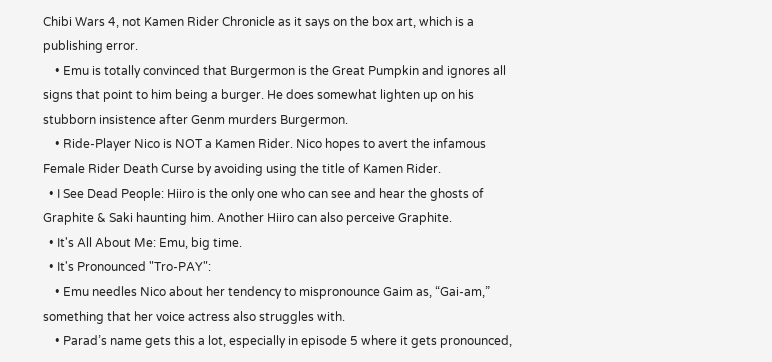Chibi Wars 4, not Kamen Rider Chronicle as it says on the box art, which is a publishing error.
    • Emu is totally convinced that Burgermon is the Great Pumpkin and ignores all signs that point to him being a burger. He does somewhat lighten up on his stubborn insistence after Genm murders Burgermon.
    • Ride-Player Nico is NOT a Kamen Rider. Nico hopes to avert the infamous Female Rider Death Curse by avoiding using the title of Kamen Rider.
  • I See Dead People: Hiiro is the only one who can see and hear the ghosts of Graphite & Saki haunting him. Another Hiiro can also perceive Graphite.
  • It's All About Me: Emu, big time.
  • It's Pronounced "Tro-PAY":
    • Emu needles Nico about her tendency to mispronounce Gaim as, “Gai-am,” something that her voice actress also struggles with.
    • Parad’s name gets this a lot, especially in episode 5 where it gets pronounced,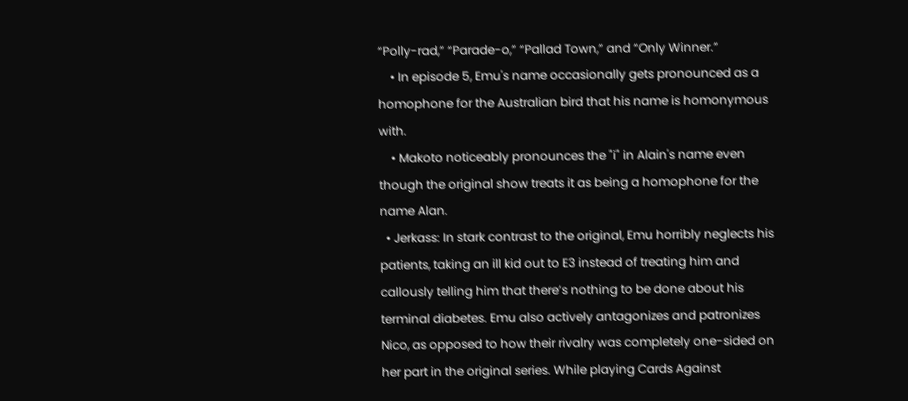“Polly-rad,” “Parade-o,” “Pallad Town,” and “Only Winner.”
    • In episode 5, Emu's name occasionally gets pronounced as a homophone for the Australian bird that his name is homonymous with.
    • Makoto noticeably pronounces the "i" in Alain's name even though the original show treats it as being a homophone for the name Alan.
  • Jerkass: In stark contrast to the original, Emu horribly neglects his patients, taking an ill kid out to E3 instead of treating him and callously telling him that there’s nothing to be done about his terminal diabetes. Emu also actively antagonizes and patronizes Nico, as opposed to how their rivalry was completely one-sided on her part in the original series. While playing Cards Against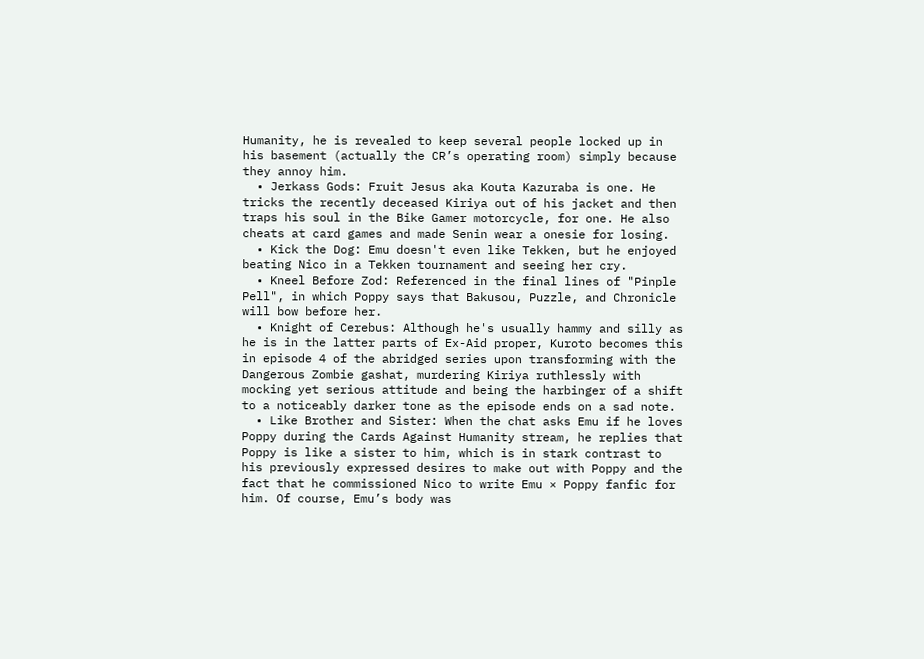Humanity, he is revealed to keep several people locked up in his basement (actually the CR’s operating room) simply because they annoy him.
  • Jerkass Gods: Fruit Jesus aka Kouta Kazuraba is one. He tricks the recently deceased Kiriya out of his jacket and then traps his soul in the Bike Gamer motorcycle, for one. He also cheats at card games and made Senin wear a onesie for losing.
  • Kick the Dog: Emu doesn't even like Tekken, but he enjoyed beating Nico in a Tekken tournament and seeing her cry.
  • Kneel Before Zod: Referenced in the final lines of "Pinple Pell", in which Poppy says that Bakusou, Puzzle, and Chronicle will bow before her.
  • Knight of Cerebus: Although he's usually hammy and silly as he is in the latter parts of Ex-Aid proper, Kuroto becomes this in episode 4 of the abridged series upon transforming with the Dangerous Zombie gashat, murdering Kiriya ruthlessly with mocking yet serious attitude and being the harbinger of a shift to a noticeably darker tone as the episode ends on a sad note.
  • Like Brother and Sister: When the chat asks Emu if he loves Poppy during the Cards Against Humanity stream, he replies that Poppy is like a sister to him, which is in stark contrast to his previously expressed desires to make out with Poppy and the fact that he commissioned Nico to write Emu × Poppy fanfic for him. Of course, Emu’s body was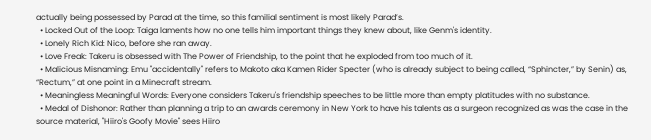actually being possessed by Parad at the time, so this familial sentiment is most likely Parad’s.
  • Locked Out of the Loop: Taiga laments how no one tells him important things they knew about, like Genm's identity.
  • Lonely Rich Kid: Nico, before she ran away.
  • Love Freak: Takeru is obsessed with The Power of Friendship, to the point that he exploded from too much of it.
  • Malicious Misnaming: Emu "accidentally" refers to Makoto aka Kamen Rider Specter (who is already subject to being called, “Sphincter,” by Senin) as, “Rectum,” at one point in a Minecraft stream.
  • Meaningless Meaningful Words: Everyone considers Takeru's friendship speeches to be little more than empty platitudes with no substance.
  • Medal of Dishonor: Rather than planning a trip to an awards ceremony in New York to have his talents as a surgeon recognized as was the case in the source material, "Hiiro's Goofy Movie" sees Hiiro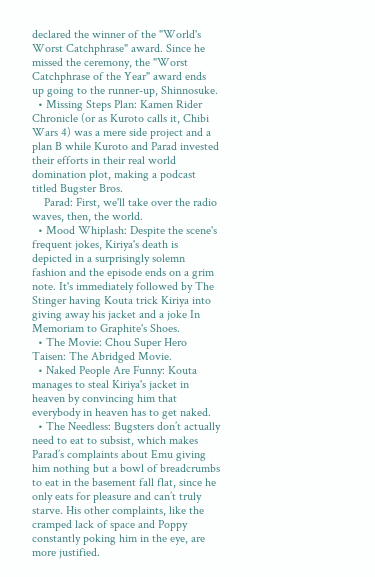declared the winner of the "World's Worst Catchphrase" award. Since he missed the ceremony, the "Worst Catchphrase of the Year" award ends up going to the runner-up, Shinnosuke.
  • Missing Steps Plan: Kamen Rider Chronicle (or as Kuroto calls it, Chibi Wars 4) was a mere side project and a plan B while Kuroto and Parad invested their efforts in their real world domination plot, making a podcast titled Bugster Bros.
    Parad: First, we'll take over the radio waves, then, the world.
  • Mood Whiplash: Despite the scene's frequent jokes, Kiriya's death is depicted in a surprisingly solemn fashion and the episode ends on a grim note. It's immediately followed by The Stinger having Kouta trick Kiriya into giving away his jacket and a joke In Memoriam to Graphite's Shoes.
  • The Movie: Chou Super Hero Taisen: The Abridged Movie.
  • Naked People Are Funny: Kouta manages to steal Kiriya's jacket in heaven by convincing him that everybody in heaven has to get naked.
  • The Needless: Bugsters don’t actually need to eat to subsist, which makes Parad’s complaints about Emu giving him nothing but a bowl of breadcrumbs to eat in the basement fall flat, since he only eats for pleasure and can’t truly starve. His other complaints, like the cramped lack of space and Poppy constantly poking him in the eye, are more justified.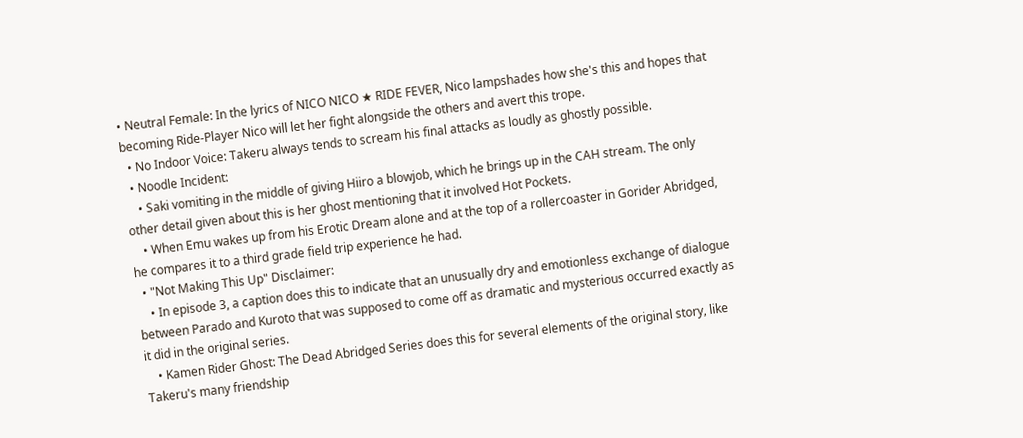• Neutral Female: In the lyrics of NICO NICO ★ RIDE FEVER, Nico lampshades how she's this and hopes that becoming Ride-Player Nico will let her fight alongside the others and avert this trope.
  • No Indoor Voice: Takeru always tends to scream his final attacks as loudly as ghostly possible.
  • Noodle Incident:
    • Saki vomiting in the middle of giving Hiiro a blowjob, which he brings up in the CAH stream. The only other detail given about this is her ghost mentioning that it involved Hot Pockets.
    • When Emu wakes up from his Erotic Dream alone and at the top of a rollercoaster in Gorider Abridged, he compares it to a third grade field trip experience he had.
  • "Not Making This Up" Disclaimer:
    • In episode 3, a caption does this to indicate that an unusually dry and emotionless exchange of dialogue between Parado and Kuroto that was supposed to come off as dramatic and mysterious occurred exactly as it did in the original series.
    • Kamen Rider Ghost: The Dead Abridged Series does this for several elements of the original story, like Takeru's many friendship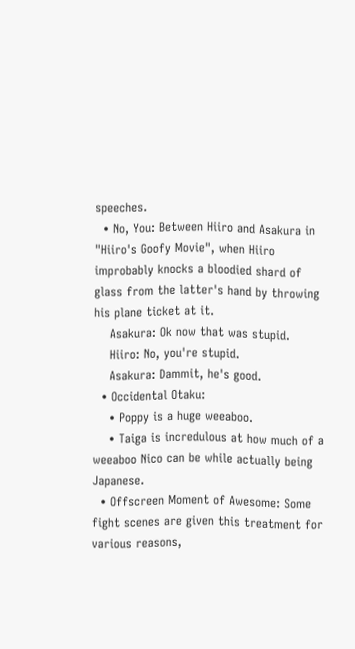speeches.
  • No, You: Between Hiiro and Asakura in "Hiiro's Goofy Movie", when Hiiro improbably knocks a bloodied shard of glass from the latter's hand by throwing his plane ticket at it.
    Asakura: Ok now that was stupid.
    Hiiro: No, you're stupid.
    Asakura: Dammit, he's good.
  • Occidental Otaku:
    • Poppy is a huge weeaboo.
    • Taiga is incredulous at how much of a weeaboo Nico can be while actually being Japanese.
  • Offscreen Moment of Awesome: Some fight scenes are given this treatment for various reasons,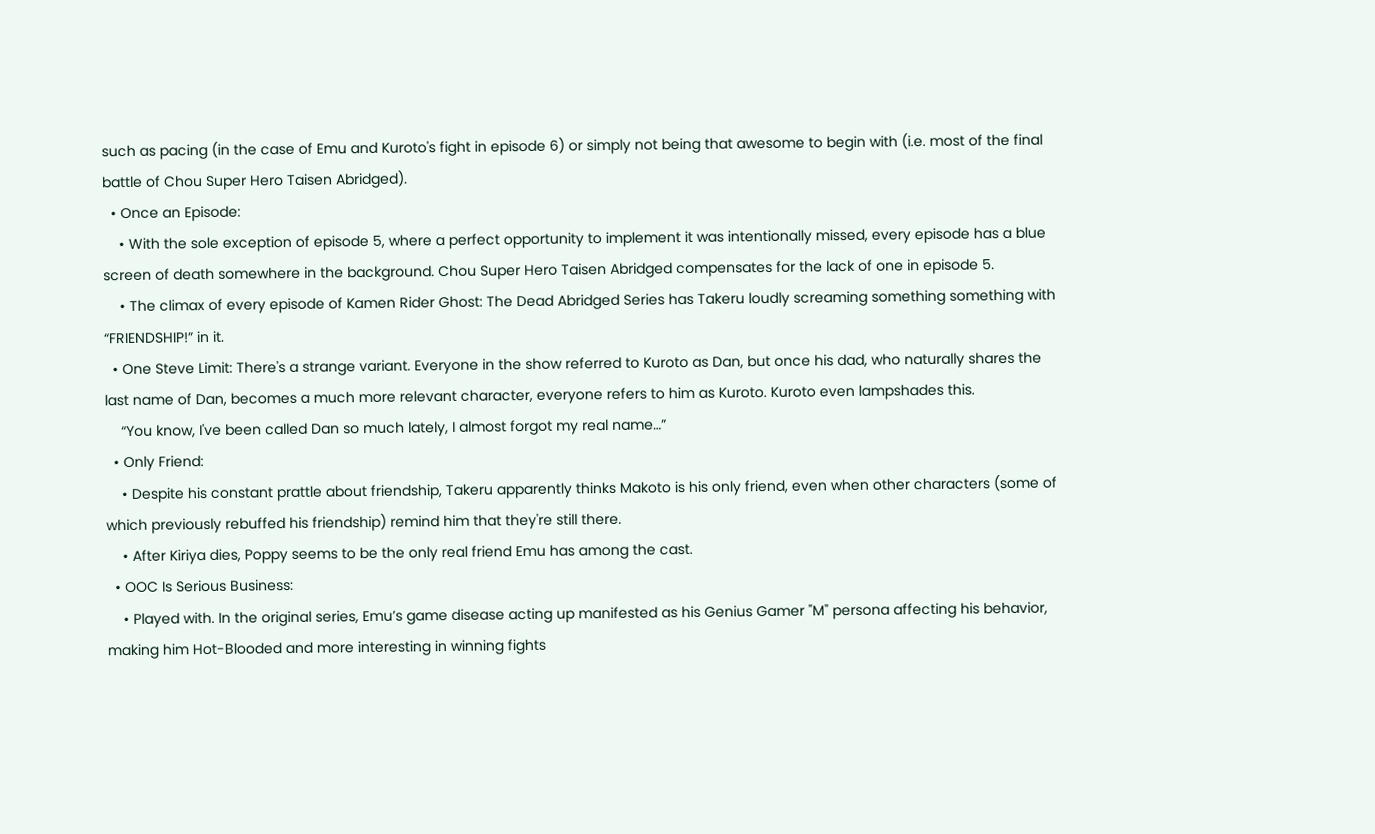such as pacing (in the case of Emu and Kuroto's fight in episode 6) or simply not being that awesome to begin with (i.e. most of the final battle of Chou Super Hero Taisen Abridged).
  • Once an Episode:
    • With the sole exception of episode 5, where a perfect opportunity to implement it was intentionally missed, every episode has a blue screen of death somewhere in the background. Chou Super Hero Taisen Abridged compensates for the lack of one in episode 5.
    • The climax of every episode of Kamen Rider Ghost: The Dead Abridged Series has Takeru loudly screaming something something with “FRIENDSHIP!” in it.
  • One Steve Limit: There's a strange variant. Everyone in the show referred to Kuroto as Dan, but once his dad, who naturally shares the last name of Dan, becomes a much more relevant character, everyone refers to him as Kuroto. Kuroto even lampshades this.
    “You know, I've been called Dan so much lately, I almost forgot my real name…”
  • Only Friend:
    • Despite his constant prattle about friendship, Takeru apparently thinks Makoto is his only friend, even when other characters (some of which previously rebuffed his friendship) remind him that they're still there.
    • After Kiriya dies, Poppy seems to be the only real friend Emu has among the cast.
  • OOC Is Serious Business:
    • Played with. In the original series, Emu’s game disease acting up manifested as his Genius Gamer "M" persona affecting his behavior, making him Hot-Blooded and more interesting in winning fights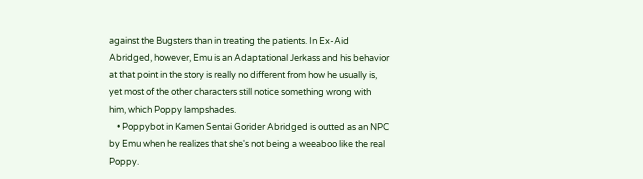against the Bugsters than in treating the patients. In Ex-Aid Abridged, however, Emu is an Adaptational Jerkass and his behavior at that point in the story is really no different from how he usually is, yet most of the other characters still notice something wrong with him, which Poppy lampshades.
    • Poppybot in Kamen Sentai Gorider Abridged is outted as an NPC by Emu when he realizes that she's not being a weeaboo like the real Poppy.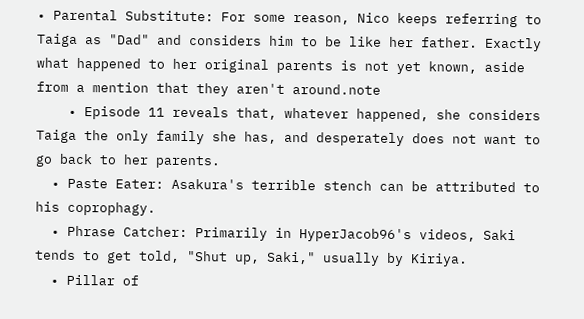• Parental Substitute: For some reason, Nico keeps referring to Taiga as "Dad" and considers him to be like her father. Exactly what happened to her original parents is not yet known, aside from a mention that they aren't around.note
    • Episode 11 reveals that, whatever happened, she considers Taiga the only family she has, and desperately does not want to go back to her parents.
  • Paste Eater: Asakura's terrible stench can be attributed to his coprophagy.
  • Phrase Catcher: Primarily in HyperJacob96's videos, Saki tends to get told, "Shut up, Saki," usually by Kiriya.
  • Pillar of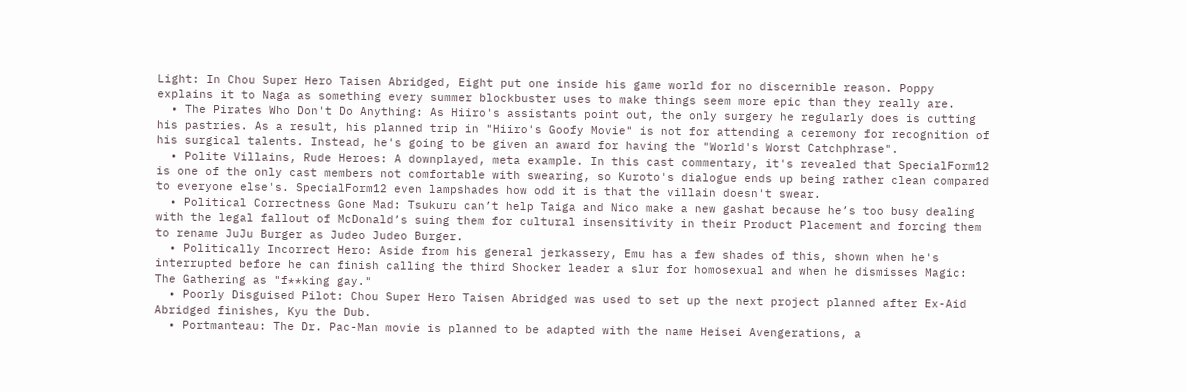Light: In Chou Super Hero Taisen Abridged, Eight put one inside his game world for no discernible reason. Poppy explains it to Naga as something every summer blockbuster uses to make things seem more epic than they really are.
  • The Pirates Who Don't Do Anything: As Hiiro's assistants point out, the only surgery he regularly does is cutting his pastries. As a result, his planned trip in "Hiiro's Goofy Movie" is not for attending a ceremony for recognition of his surgical talents. Instead, he's going to be given an award for having the "World's Worst Catchphrase".
  • Polite Villains, Rude Heroes: A downplayed, meta example. In this cast commentary, it's revealed that SpecialForm12 is one of the only cast members not comfortable with swearing, so Kuroto's dialogue ends up being rather clean compared to everyone else's. SpecialForm12 even lampshades how odd it is that the villain doesn't swear.
  • Political Correctness Gone Mad: Tsukuru can’t help Taiga and Nico make a new gashat because he’s too busy dealing with the legal fallout of McDonald’s suing them for cultural insensitivity in their Product Placement and forcing them to rename JuJu Burger as Judeo Judeo Burger.
  • Politically Incorrect Hero: Aside from his general jerkassery, Emu has a few shades of this, shown when he's interrupted before he can finish calling the third Shocker leader a slur for homosexual and when he dismisses Magic: The Gathering as "f**king gay."
  • Poorly Disguised Pilot: Chou Super Hero Taisen Abridged was used to set up the next project planned after Ex-Aid Abridged finishes, Kyu the Dub.
  • Portmanteau: The Dr. Pac-Man movie is planned to be adapted with the name Heisei Avengerations, a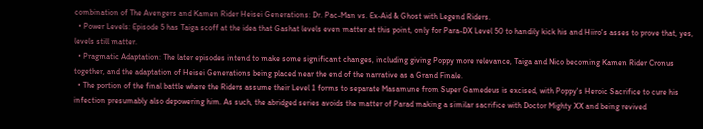combination of The Avengers and Kamen Rider Heisei Generations: Dr. Pac-Man vs. Ex-Aid & Ghost with Legend Riders.
  • Power Levels: Episode 5 has Taiga scoff at the idea that Gashat levels even matter at this point, only for Para-DX Level 50 to handily kick his and Hiiro's asses to prove that, yes, levels still matter.
  • Pragmatic Adaptation: The later episodes intend to make some significant changes, including giving Poppy more relevance, Taiga and Nico becoming Kamen Rider Cronus together, and the adaptation of Heisei Generations being placed near the end of the narrative as a Grand Finale.
  • The portion of the final battle where the Riders assume their Level 1 forms to separate Masamune from Super Gamedeus is excised, with Poppy's Heroic Sacrifice to cure his infection presumably also depowering him. As such, the abridged series avoids the matter of Parad making a similar sacrifice with Doctor Mighty XX and being revived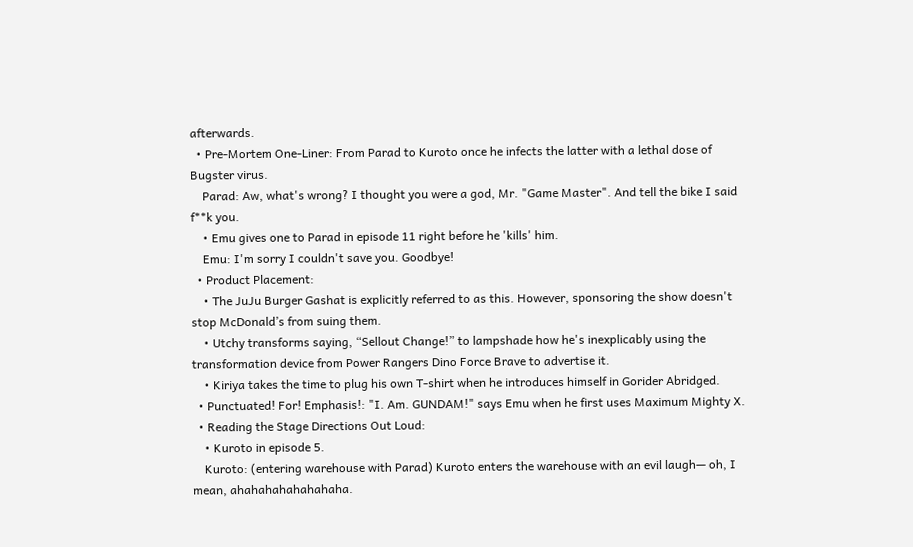afterwards.
  • Pre-Mortem One-Liner: From Parad to Kuroto once he infects the latter with a lethal dose of Bugster virus.
    Parad: Aw, what's wrong? I thought you were a god, Mr. "Game Master". And tell the bike I said f**k you.
    • Emu gives one to Parad in episode 11 right before he 'kills' him.
    Emu: I'm sorry I couldn't save you. Goodbye!
  • Product Placement:
    • The JuJu Burger Gashat is explicitly referred to as this. However, sponsoring the show doesn't stop McDonald’s from suing them.
    • Utchy transforms saying, “Sellout Change!” to lampshade how he's inexplicably using the transformation device from Power Rangers Dino Force Brave to advertise it.
    • Kiriya takes the time to plug his own T-shirt when he introduces himself in Gorider Abridged.
  • Punctuated! For! Emphasis!: "I. Am. GUNDAM!" says Emu when he first uses Maximum Mighty X.
  • Reading the Stage Directions Out Loud:
    • Kuroto in episode 5.
    Kuroto: (entering warehouse with Parad) Kuroto enters the warehouse with an evil laugh— oh, I mean, ahahahahahahahaha.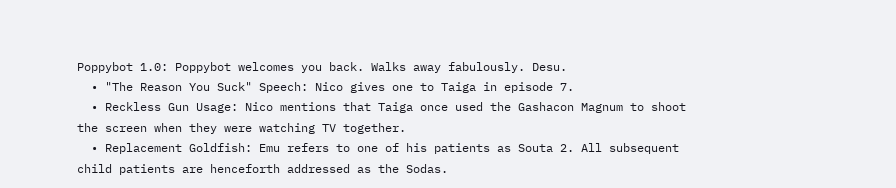Poppybot 1.0: Poppybot welcomes you back. Walks away fabulously. Desu.
  • "The Reason You Suck" Speech: Nico gives one to Taiga in episode 7.
  • Reckless Gun Usage: Nico mentions that Taiga once used the Gashacon Magnum to shoot the screen when they were watching TV together.
  • Replacement Goldfish: Emu refers to one of his patients as Souta 2. All subsequent child patients are henceforth addressed as the Sodas.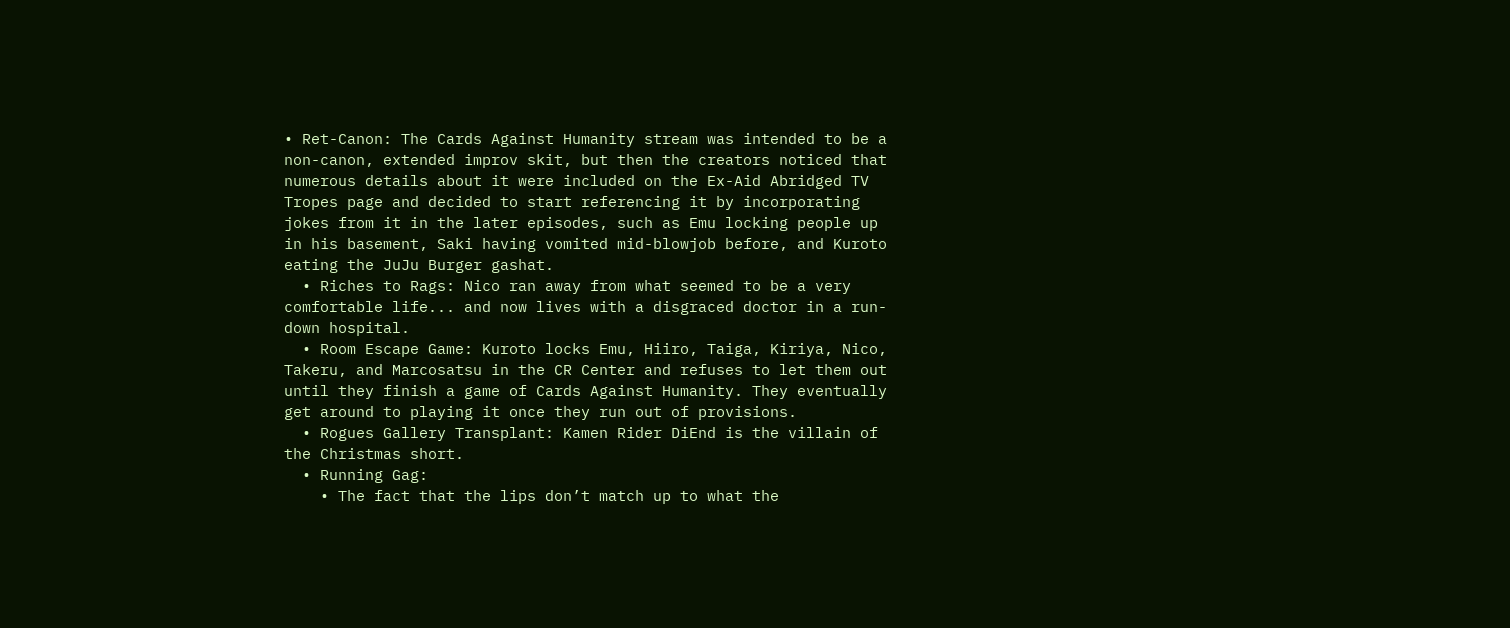• Ret-Canon: The Cards Against Humanity stream was intended to be a non-canon, extended improv skit, but then the creators noticed that numerous details about it were included on the Ex-Aid Abridged TV Tropes page and decided to start referencing it by incorporating jokes from it in the later episodes, such as Emu locking people up in his basement, Saki having vomited mid-blowjob before, and Kuroto eating the JuJu Burger gashat.
  • Riches to Rags: Nico ran away from what seemed to be a very comfortable life... and now lives with a disgraced doctor in a run-down hospital.
  • Room Escape Game: Kuroto locks Emu, Hiiro, Taiga, Kiriya, Nico, Takeru, and Marcosatsu in the CR Center and refuses to let them out until they finish a game of Cards Against Humanity. They eventually get around to playing it once they run out of provisions.
  • Rogues Gallery Transplant: Kamen Rider DiEnd is the villain of the Christmas short.
  • Running Gag:
    • The fact that the lips don’t match up to what the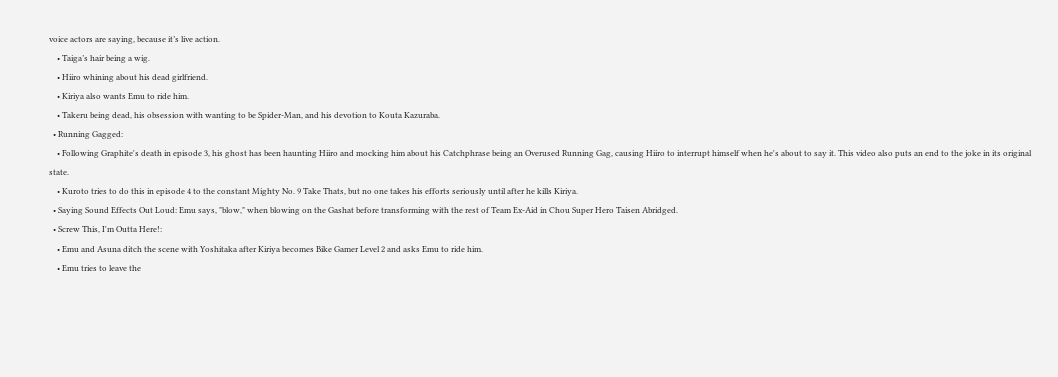voice actors are saying, because it’s live action.
    • Taiga’s hair being a wig.
    • Hiiro whining about his dead girlfriend.
    • Kiriya also wants Emu to ride him.
    • Takeru being dead, his obsession with wanting to be Spider-Man, and his devotion to Kouta Kazuraba.
  • Running Gagged:
    • Following Graphite's death in episode 3, his ghost has been haunting Hiiro and mocking him about his Catchphrase being an Overused Running Gag, causing Hiiro to interrupt himself when he's about to say it. This video also puts an end to the joke in its original state.
    • Kuroto tries to do this in episode 4 to the constant Mighty No. 9 Take Thats, but no one takes his efforts seriously until after he kills Kiriya.
  • Saying Sound Effects Out Loud: Emu says, "blow," when blowing on the Gashat before transforming with the rest of Team Ex-Aid in Chou Super Hero Taisen Abridged.
  • Screw This, I'm Outta Here!:
    • Emu and Asuna ditch the scene with Yoshitaka after Kiriya becomes Bike Gamer Level 2 and asks Emu to ride him.
    • Emu tries to leave the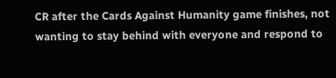CR after the Cards Against Humanity game finishes, not wanting to stay behind with everyone and respond to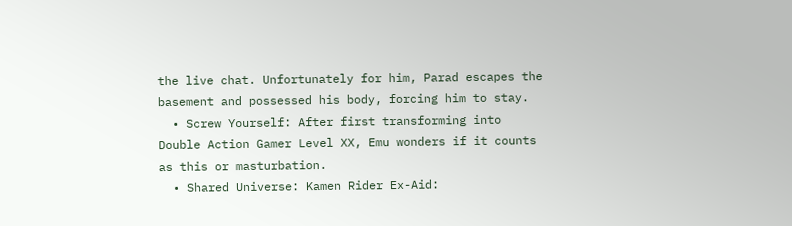the live chat. Unfortunately for him, Parad escapes the basement and possessed his body, forcing him to stay.
  • Screw Yourself: After first transforming into Double Action Gamer Level XX, Emu wonders if it counts as this or masturbation.
  • Shared Universe: Kamen Rider Ex-Aid: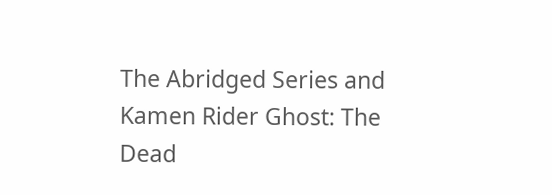The Abridged Series and Kamen Rider Ghost: The Dead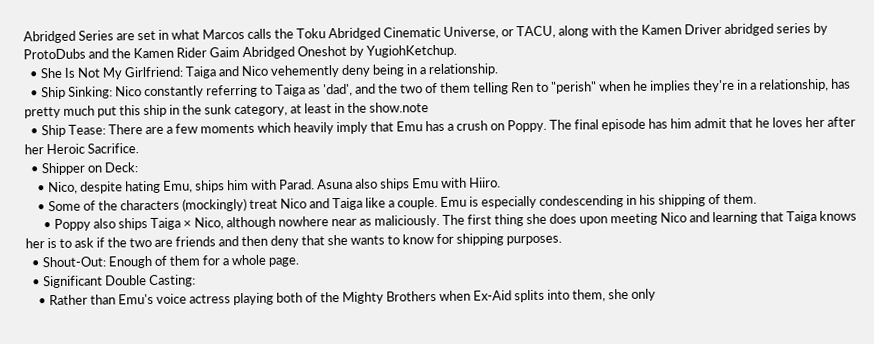Abridged Series are set in what Marcos calls the Toku Abridged Cinematic Universe, or TACU, along with the Kamen Driver abridged series by ProtoDubs and the Kamen Rider Gaim Abridged Oneshot by YugiohKetchup.
  • She Is Not My Girlfriend: Taiga and Nico vehemently deny being in a relationship.
  • Ship Sinking: Nico constantly referring to Taiga as 'dad', and the two of them telling Ren to "perish" when he implies they're in a relationship, has pretty much put this ship in the sunk category, at least in the show.note
  • Ship Tease: There are a few moments which heavily imply that Emu has a crush on Poppy. The final episode has him admit that he loves her after her Heroic Sacrifice.
  • Shipper on Deck:
    • Nico, despite hating Emu, ships him with Parad. Asuna also ships Emu with Hiiro.
    • Some of the characters (mockingly) treat Nico and Taiga like a couple. Emu is especially condescending in his shipping of them.
      • Poppy also ships Taiga × Nico, although nowhere near as maliciously. The first thing she does upon meeting Nico and learning that Taiga knows her is to ask if the two are friends and then deny that she wants to know for shipping purposes.
  • Shout-Out: Enough of them for a whole page.
  • Significant Double Casting:
    • Rather than Emu's voice actress playing both of the Mighty Brothers when Ex-Aid splits into them, she only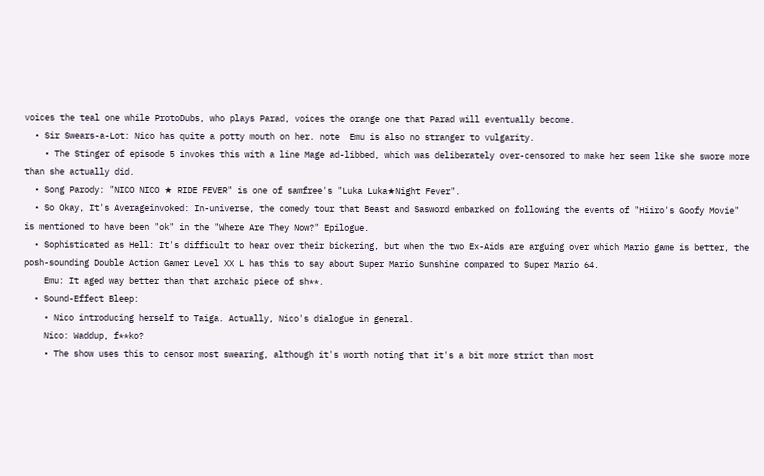voices the teal one while ProtoDubs, who plays Parad, voices the orange one that Parad will eventually become.
  • Sir Swears-a-Lot: Nico has quite a potty mouth on her. note  Emu is also no stranger to vulgarity.
    • The Stinger of episode 5 invokes this with a line Mage ad-libbed, which was deliberately over-censored to make her seem like she swore more than she actually did.
  • Song Parody: "NICO NICO ★ RIDE FEVER" is one of samfree's "Luka Luka★Night Fever".
  • So Okay, It's Averageinvoked: In-universe, the comedy tour that Beast and Sasword embarked on following the events of "Hiiro's Goofy Movie" is mentioned to have been "ok" in the "Where Are They Now?" Epilogue.
  • Sophisticated as Hell: It's difficult to hear over their bickering, but when the two Ex-Aids are arguing over which Mario game is better, the posh-sounding Double Action Gamer Level XX L has this to say about Super Mario Sunshine compared to Super Mario 64.
    Emu: It aged way better than that archaic piece of sh**.
  • Sound-Effect Bleep:
    • Nico introducing herself to Taiga. Actually, Nico's dialogue in general.
    Nico: Waddup, f**ko?
    • The show uses this to censor most swearing, although it's worth noting that it's a bit more strict than most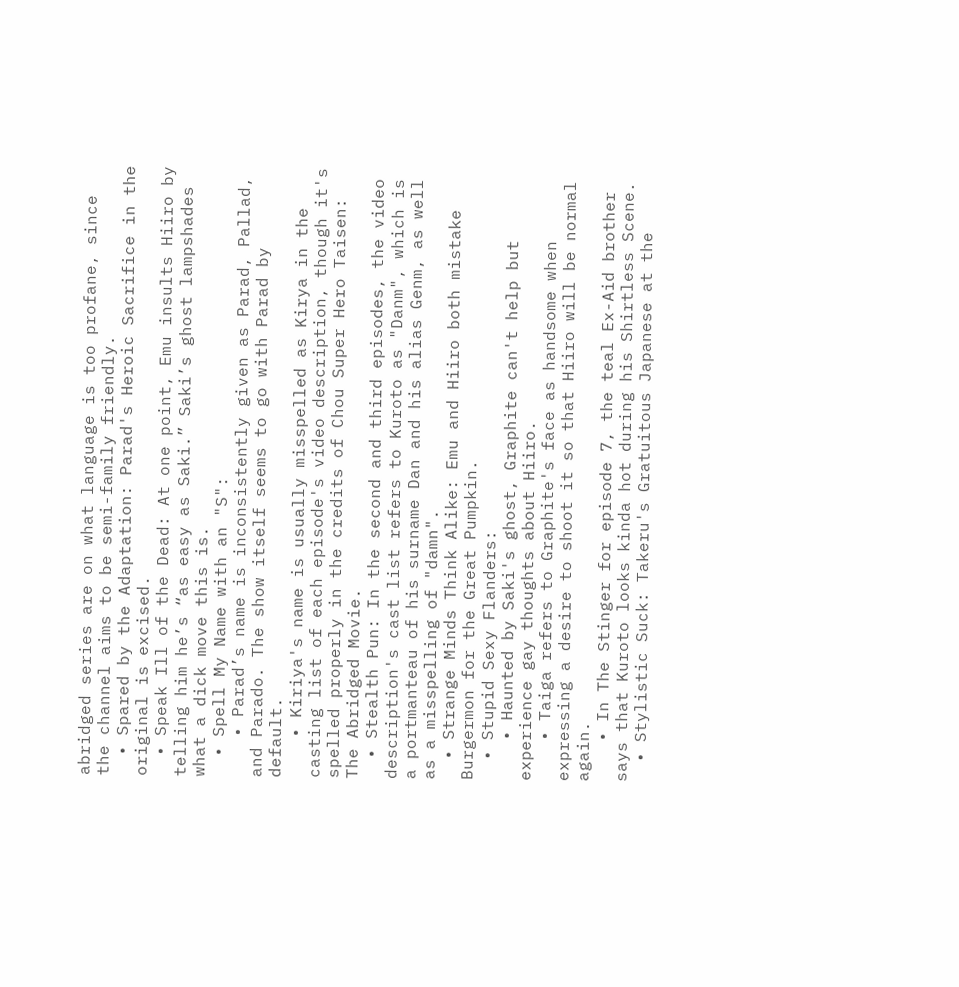abridged series are on what language is too profane, since the channel aims to be semi-family friendly.
  • Spared by the Adaptation: Parad's Heroic Sacrifice in the original is excised.
  • Speak Ill of the Dead: At one point, Emu insults Hiiro by telling him he’s “as easy as Saki.” Saki’s ghost lampshades what a dick move this is.
  • Spell My Name with an "S":
    • Parad’s name is inconsistently given as Parad, Pallad, and Parado. The show itself seems to go with Parad by default.
    • Kiriya's name is usually misspelled as Kirya in the casting list of each episode's video description, though it's spelled properly in the credits of Chou Super Hero Taisen: The Abridged Movie.
  • Stealth Pun: In the second and third episodes, the video description's cast list refers to Kuroto as "Danm", which is a portmanteau of his surname Dan and his alias Genm, as well as a misspelling of "damn".
  • Strange Minds Think Alike: Emu and Hiiro both mistake Burgermon for the Great Pumpkin.
  • Stupid Sexy Flanders:
    • Haunted by Saki's ghost, Graphite can't help but experience gay thoughts about Hiiro.
    • Taiga refers to Graphite's face as handsome when expressing a desire to shoot it so that Hiiro will be normal again.
    • In The Stinger for episode 7, the teal Ex-Aid brother says that Kuroto looks kinda hot during his Shirtless Scene.
  • Stylistic Suck: Takeru's Gratuitous Japanese at the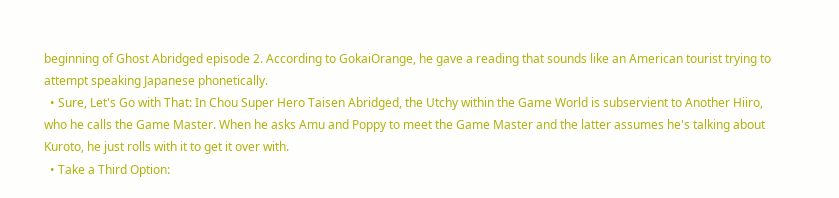beginning of Ghost Abridged episode 2. According to GokaiOrange, he gave a reading that sounds like an American tourist trying to attempt speaking Japanese phonetically.
  • Sure, Let's Go with That: In Chou Super Hero Taisen Abridged, the Utchy within the Game World is subservient to Another Hiiro, who he calls the Game Master. When he asks Amu and Poppy to meet the Game Master and the latter assumes he's talking about Kuroto, he just rolls with it to get it over with.
  • Take a Third Option: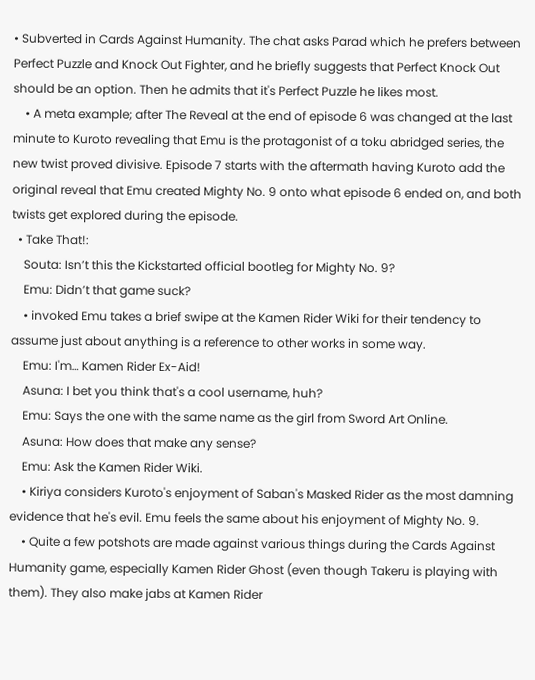• Subverted in Cards Against Humanity. The chat asks Parad which he prefers between Perfect Puzzle and Knock Out Fighter, and he briefly suggests that Perfect Knock Out should be an option. Then he admits that it's Perfect Puzzle he likes most.
    • A meta example; after The Reveal at the end of episode 6 was changed at the last minute to Kuroto revealing that Emu is the protagonist of a toku abridged series, the new twist proved divisive. Episode 7 starts with the aftermath having Kuroto add the original reveal that Emu created Mighty No. 9 onto what episode 6 ended on, and both twists get explored during the episode.
  • Take That!:
    Souta: Isn’t this the Kickstarted official bootleg for Mighty No. 9?
    Emu: Didn’t that game suck?
    • invoked Emu takes a brief swipe at the Kamen Rider Wiki for their tendency to assume just about anything is a reference to other works in some way.
    Emu: I'm… Kamen Rider Ex-Aid!
    Asuna: I bet you think that's a cool username, huh?
    Emu: Says the one with the same name as the girl from Sword Art Online.
    Asuna: How does that make any sense?
    Emu: Ask the Kamen Rider Wiki.
    • Kiriya considers Kuroto's enjoyment of Saban's Masked Rider as the most damning evidence that he's evil. Emu feels the same about his enjoyment of Mighty No. 9.
    • Quite a few potshots are made against various things during the Cards Against Humanity game, especially Kamen Rider Ghost (even though Takeru is playing with them). They also make jabs at Kamen Rider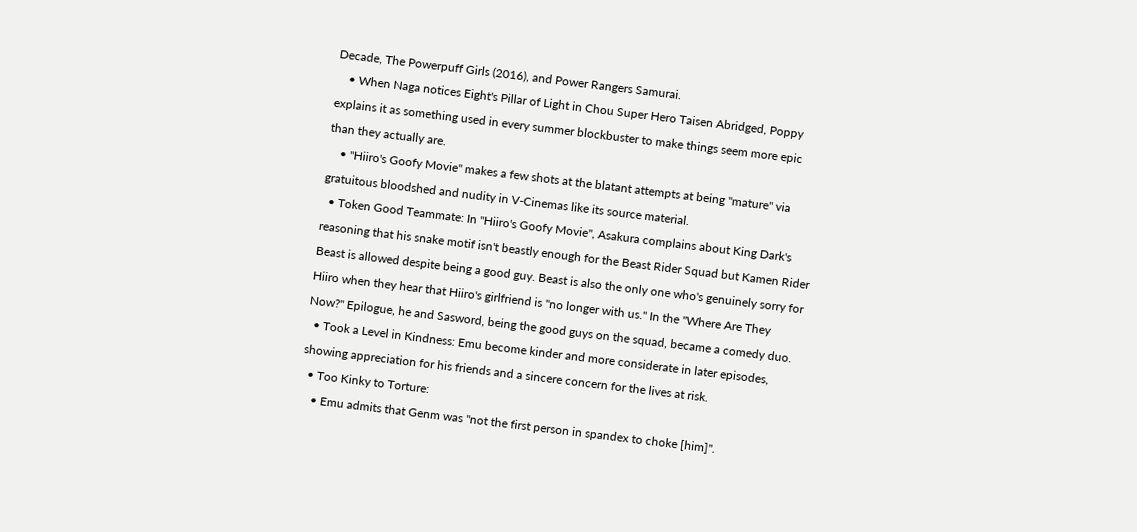Decade, The Powerpuff Girls (2016), and Power Rangers Samurai.
    • When Naga notices Eight's Pillar of Light in Chou Super Hero Taisen Abridged, Poppy explains it as something used in every summer blockbuster to make things seem more epic than they actually are.
    • "Hiiro's Goofy Movie" makes a few shots at the blatant attempts at being "mature" via gratuitous bloodshed and nudity in V-Cinemas like its source material.
  • Token Good Teammate: In "Hiiro's Goofy Movie", Asakura complains about King Dark's reasoning that his snake motif isn't beastly enough for the Beast Rider Squad but Kamen Rider Beast is allowed despite being a good guy. Beast is also the only one who's genuinely sorry for Hiiro when they hear that Hiiro's girlfriend is "no longer with us." In the "Where Are They Now?" Epilogue, he and Sasword, being the good guys on the squad, became a comedy duo.
  • Took a Level in Kindness: Emu become kinder and more considerate in later episodes, showing appreciation for his friends and a sincere concern for the lives at risk.
  • Too Kinky to Torture:
    • Emu admits that Genm was "not the first person in spandex to choke [him]".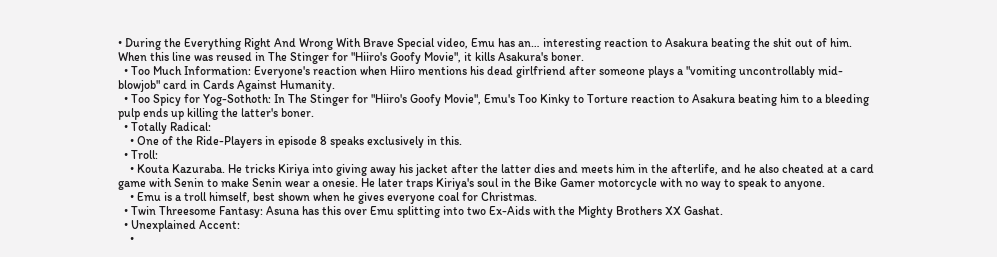• During the Everything Right And Wrong With Brave Special video, Emu has an… interesting reaction to Asakura beating the shit out of him. When this line was reused in The Stinger for "Hiiro's Goofy Movie", it kills Asakura's boner.
  • Too Much Information: Everyone's reaction when Hiiro mentions his dead girlfriend after someone plays a "vomiting uncontrollably mid-blowjob" card in Cards Against Humanity.
  • Too Spicy for Yog-Sothoth: In The Stinger for "Hiiro's Goofy Movie", Emu's Too Kinky to Torture reaction to Asakura beating him to a bleeding pulp ends up killing the latter's boner.
  • Totally Radical:
    • One of the Ride-Players in episode 8 speaks exclusively in this.
  • Troll:
    • Kouta Kazuraba. He tricks Kiriya into giving away his jacket after the latter dies and meets him in the afterlife, and he also cheated at a card game with Senin to make Senin wear a onesie. He later traps Kiriya's soul in the Bike Gamer motorcycle with no way to speak to anyone.
    • Emu is a troll himself, best shown when he gives everyone coal for Christmas.
  • Twin Threesome Fantasy: Asuna has this over Emu splitting into two Ex-Aids with the Mighty Brothers XX Gashat.
  • Unexplained Accent:
    •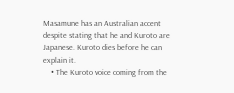Masamune has an Australian accent despite stating that he and Kuroto are Japanese. Kuroto dies before he can explain it.
    • The Kuroto voice coming from the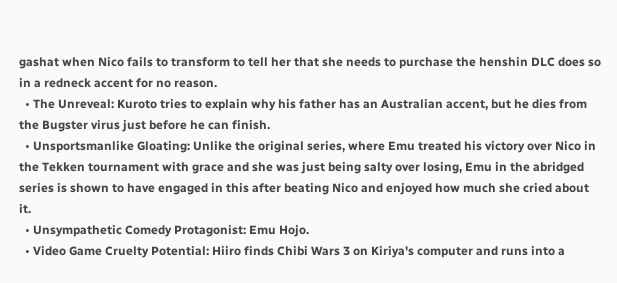gashat when Nico fails to transform to tell her that she needs to purchase the henshin DLC does so in a redneck accent for no reason.
  • The Unreveal: Kuroto tries to explain why his father has an Australian accent, but he dies from the Bugster virus just before he can finish.
  • Unsportsmanlike Gloating: Unlike the original series, where Emu treated his victory over Nico in the Tekken tournament with grace and she was just being salty over losing, Emu in the abridged series is shown to have engaged in this after beating Nico and enjoyed how much she cried about it.
  • Unsympathetic Comedy Protagonist: Emu Hojo.
  • Video Game Cruelty Potential: Hiiro finds Chibi Wars 3 on Kiriya's computer and runs into a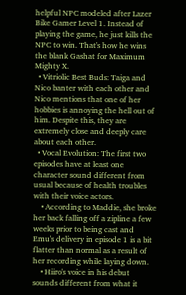helpful NPC modeled after Lazer Bike Gamer Level 1. Instead of playing the game, he just kills the NPC to win. That's how he wins the blank Gashat for Maximum Mighty X.
  • Vitriolic Best Buds: Taiga and Nico banter with each other and Nico mentions that one of her hobbies is annoying the hell out of him. Despite this, they are extremely close and deeply care about each other.
  • Vocal Evolution: The first two episodes have at least one character sound different from usual because of health troubles with their voice actors.
    • According to Maddie, she broke her back falling off a zipline a few weeks prior to being cast and Emu's delivery in episode 1 is a bit flatter than normal as a result of her recording while laying down.
    • Hiiro's voice in his debut sounds different from what it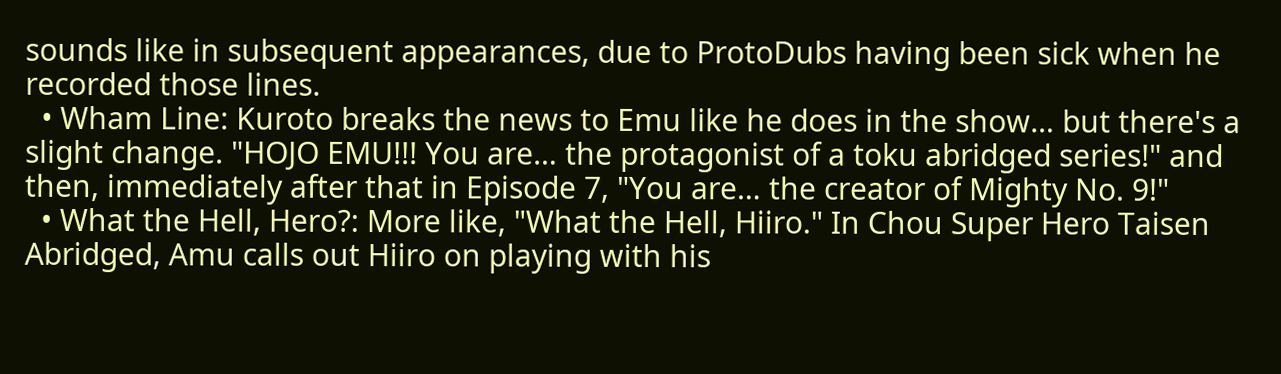sounds like in subsequent appearances, due to ProtoDubs having been sick when he recorded those lines.
  • Wham Line: Kuroto breaks the news to Emu like he does in the show… but there's a slight change. "HOJO EMU!!! You are… the protagonist of a toku abridged series!" and then, immediately after that in Episode 7, "You are… the creator of Mighty No. 9!"
  • What the Hell, Hero?: More like, "What the Hell, Hiiro." In Chou Super Hero Taisen Abridged, Amu calls out Hiiro on playing with his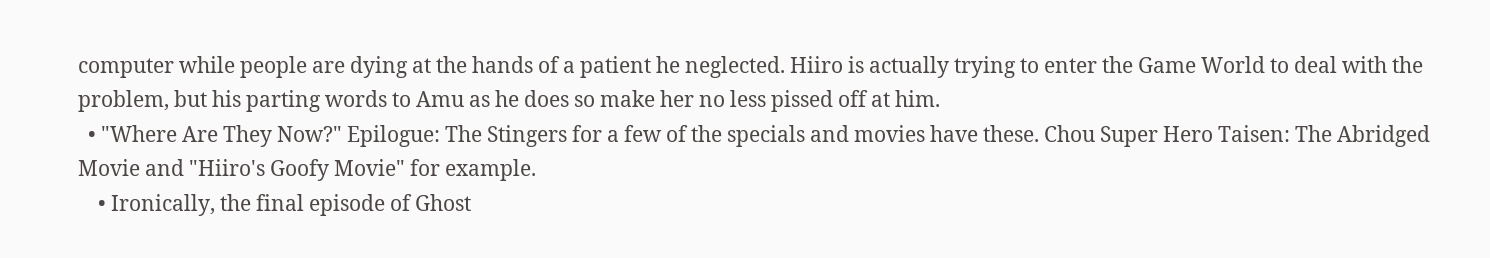computer while people are dying at the hands of a patient he neglected. Hiiro is actually trying to enter the Game World to deal with the problem, but his parting words to Amu as he does so make her no less pissed off at him.
  • "Where Are They Now?" Epilogue: The Stingers for a few of the specials and movies have these. Chou Super Hero Taisen: The Abridged Movie and "Hiiro's Goofy Movie" for example.
    • Ironically, the final episode of Ghost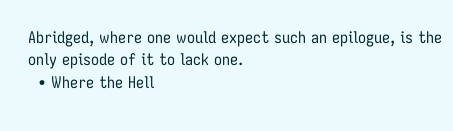Abridged, where one would expect such an epilogue, is the only episode of it to lack one.
  • Where the Hell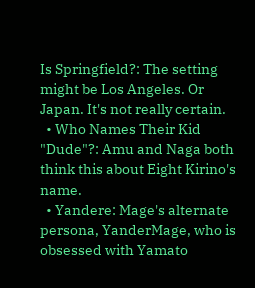Is Springfield?: The setting might be Los Angeles. Or Japan. It's not really certain.
  • Who Names Their Kid "Dude"?: Amu and Naga both think this about Eight Kirino's name.
  • Yandere: Mage's alternate persona, YanderMage, who is obsessed with Yamato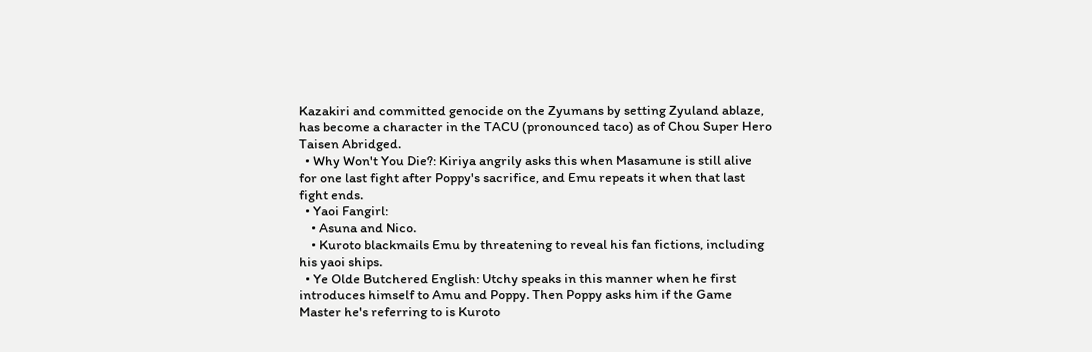Kazakiri and committed genocide on the Zyumans by setting Zyuland ablaze, has become a character in the TACU (pronounced taco) as of Chou Super Hero Taisen Abridged.
  • Why Won't You Die?: Kiriya angrily asks this when Masamune is still alive for one last fight after Poppy's sacrifice, and Emu repeats it when that last fight ends.
  • Yaoi Fangirl:
    • Asuna and Nico.
    • Kuroto blackmails Emu by threatening to reveal his fan fictions, including his yaoi ships.
  • Ye Olde Butchered English: Utchy speaks in this manner when he first introduces himself to Amu and Poppy. Then Poppy asks him if the Game Master he's referring to is Kuroto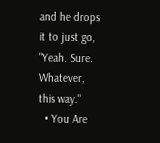and he drops it to just go, "Yeah. Sure. Whatever, this way."
  • You Are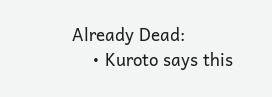Already Dead:
    • Kuroto says this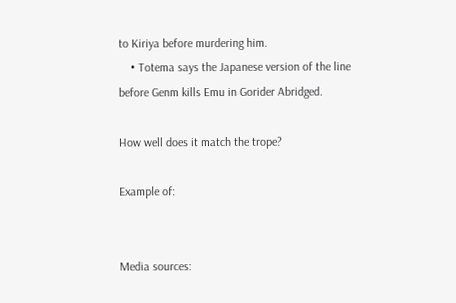to Kiriya before murdering him.
    • Totema says the Japanese version of the line before Genm kills Emu in Gorider Abridged.

How well does it match the trope?

Example of:


Media sources: